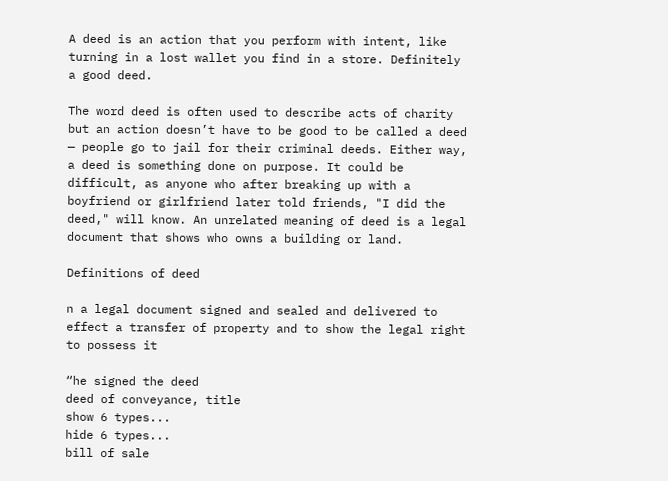A deed is an action that you perform with intent, like turning in a lost wallet you find in a store. Definitely a good deed.

The word deed is often used to describe acts of charity but an action doesn’t have to be good to be called a deed — people go to jail for their criminal deeds. Either way, a deed is something done on purpose. It could be difficult, as anyone who after breaking up with a boyfriend or girlfriend later told friends, "I did the deed," will know. An unrelated meaning of deed is a legal document that shows who owns a building or land.

Definitions of deed

n a legal document signed and sealed and delivered to effect a transfer of property and to show the legal right to possess it

“he signed the deed
deed of conveyance, title
show 6 types...
hide 6 types...
bill of sale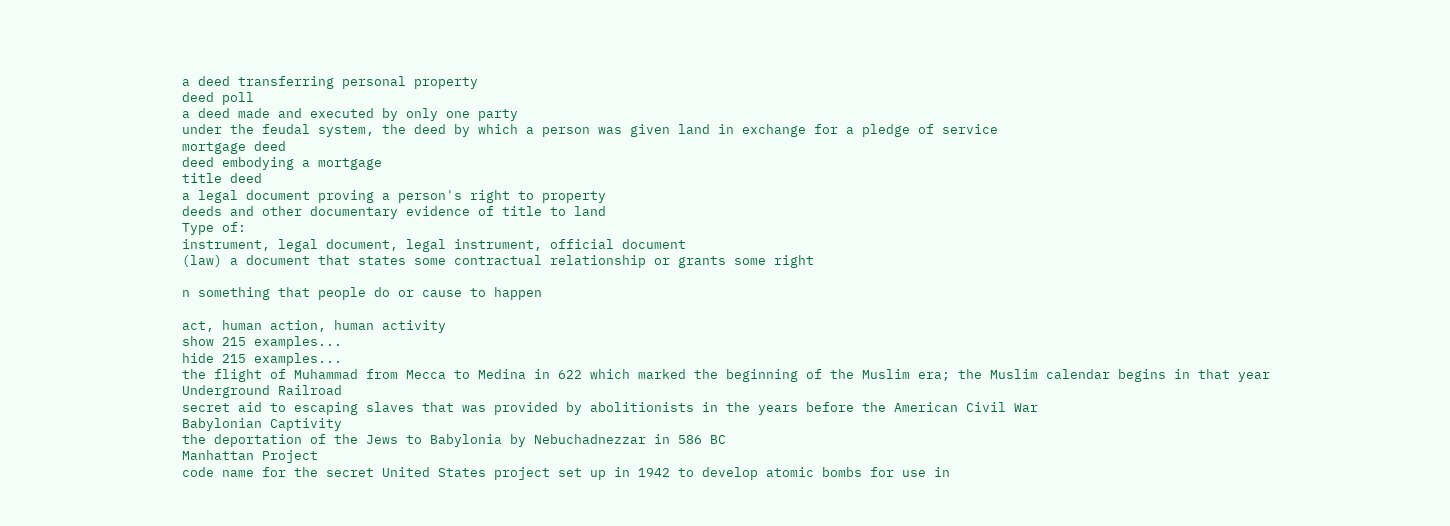a deed transferring personal property
deed poll
a deed made and executed by only one party
under the feudal system, the deed by which a person was given land in exchange for a pledge of service
mortgage deed
deed embodying a mortgage
title deed
a legal document proving a person's right to property
deeds and other documentary evidence of title to land
Type of:
instrument, legal document, legal instrument, official document
(law) a document that states some contractual relationship or grants some right

n something that people do or cause to happen

act, human action, human activity
show 215 examples...
hide 215 examples...
the flight of Muhammad from Mecca to Medina in 622 which marked the beginning of the Muslim era; the Muslim calendar begins in that year
Underground Railroad
secret aid to escaping slaves that was provided by abolitionists in the years before the American Civil War
Babylonian Captivity
the deportation of the Jews to Babylonia by Nebuchadnezzar in 586 BC
Manhattan Project
code name for the secret United States project set up in 1942 to develop atomic bombs for use in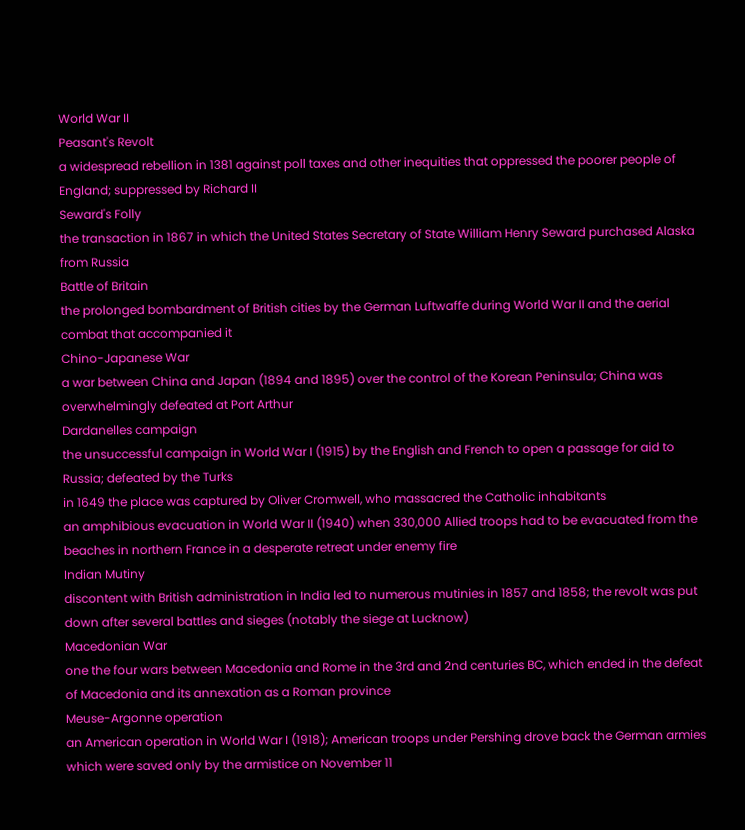World War II
Peasant's Revolt
a widespread rebellion in 1381 against poll taxes and other inequities that oppressed the poorer people of England; suppressed by Richard II
Seward's Folly
the transaction in 1867 in which the United States Secretary of State William Henry Seward purchased Alaska from Russia
Battle of Britain
the prolonged bombardment of British cities by the German Luftwaffe during World War II and the aerial combat that accompanied it
Chino-Japanese War
a war between China and Japan (1894 and 1895) over the control of the Korean Peninsula; China was overwhelmingly defeated at Port Arthur
Dardanelles campaign
the unsuccessful campaign in World War I (1915) by the English and French to open a passage for aid to Russia; defeated by the Turks
in 1649 the place was captured by Oliver Cromwell, who massacred the Catholic inhabitants
an amphibious evacuation in World War II (1940) when 330,000 Allied troops had to be evacuated from the beaches in northern France in a desperate retreat under enemy fire
Indian Mutiny
discontent with British administration in India led to numerous mutinies in 1857 and 1858; the revolt was put down after several battles and sieges (notably the siege at Lucknow)
Macedonian War
one the four wars between Macedonia and Rome in the 3rd and 2nd centuries BC, which ended in the defeat of Macedonia and its annexation as a Roman province
Meuse-Argonne operation
an American operation in World War I (1918); American troops under Pershing drove back the German armies which were saved only by the armistice on November 11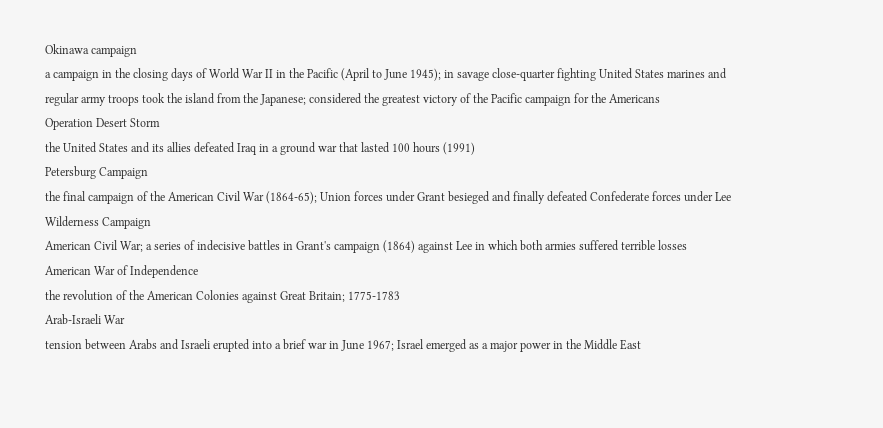Okinawa campaign
a campaign in the closing days of World War II in the Pacific (April to June 1945); in savage close-quarter fighting United States marines and regular army troops took the island from the Japanese; considered the greatest victory of the Pacific campaign for the Americans
Operation Desert Storm
the United States and its allies defeated Iraq in a ground war that lasted 100 hours (1991)
Petersburg Campaign
the final campaign of the American Civil War (1864-65); Union forces under Grant besieged and finally defeated Confederate forces under Lee
Wilderness Campaign
American Civil War; a series of indecisive battles in Grant's campaign (1864) against Lee in which both armies suffered terrible losses
American War of Independence
the revolution of the American Colonies against Great Britain; 1775-1783
Arab-Israeli War
tension between Arabs and Israeli erupted into a brief war in June 1967; Israel emerged as a major power in the Middle East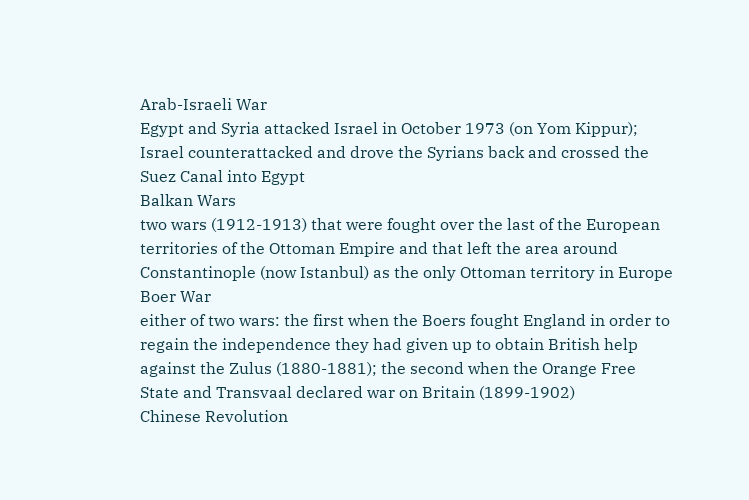Arab-Israeli War
Egypt and Syria attacked Israel in October 1973 (on Yom Kippur); Israel counterattacked and drove the Syrians back and crossed the Suez Canal into Egypt
Balkan Wars
two wars (1912-1913) that were fought over the last of the European territories of the Ottoman Empire and that left the area around Constantinople (now Istanbul) as the only Ottoman territory in Europe
Boer War
either of two wars: the first when the Boers fought England in order to regain the independence they had given up to obtain British help against the Zulus (1880-1881); the second when the Orange Free State and Transvaal declared war on Britain (1899-1902)
Chinese Revolution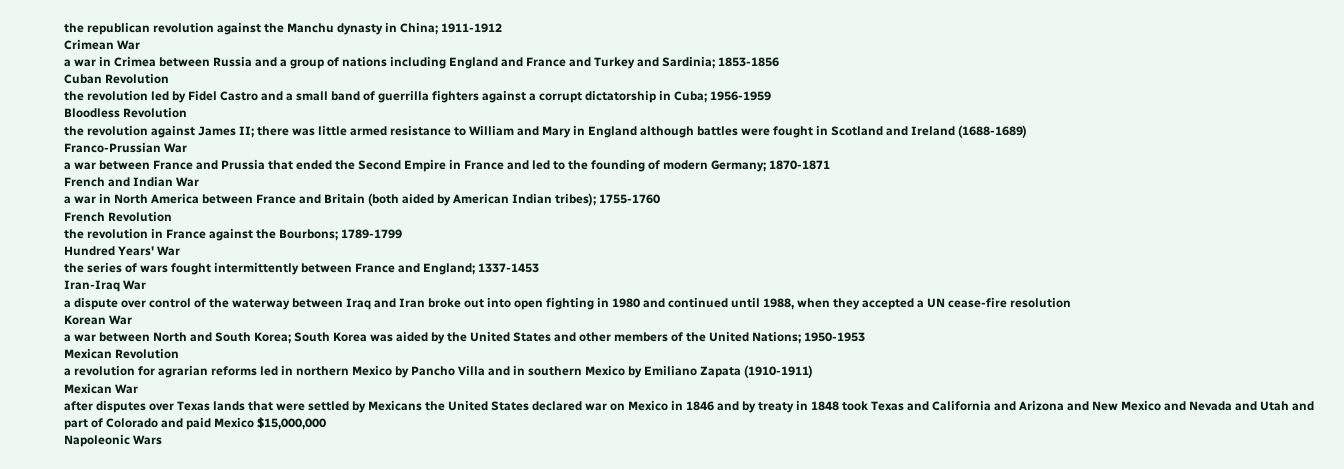the republican revolution against the Manchu dynasty in China; 1911-1912
Crimean War
a war in Crimea between Russia and a group of nations including England and France and Turkey and Sardinia; 1853-1856
Cuban Revolution
the revolution led by Fidel Castro and a small band of guerrilla fighters against a corrupt dictatorship in Cuba; 1956-1959
Bloodless Revolution
the revolution against James II; there was little armed resistance to William and Mary in England although battles were fought in Scotland and Ireland (1688-1689)
Franco-Prussian War
a war between France and Prussia that ended the Second Empire in France and led to the founding of modern Germany; 1870-1871
French and Indian War
a war in North America between France and Britain (both aided by American Indian tribes); 1755-1760
French Revolution
the revolution in France against the Bourbons; 1789-1799
Hundred Years' War
the series of wars fought intermittently between France and England; 1337-1453
Iran-Iraq War
a dispute over control of the waterway between Iraq and Iran broke out into open fighting in 1980 and continued until 1988, when they accepted a UN cease-fire resolution
Korean War
a war between North and South Korea; South Korea was aided by the United States and other members of the United Nations; 1950-1953
Mexican Revolution
a revolution for agrarian reforms led in northern Mexico by Pancho Villa and in southern Mexico by Emiliano Zapata (1910-1911)
Mexican War
after disputes over Texas lands that were settled by Mexicans the United States declared war on Mexico in 1846 and by treaty in 1848 took Texas and California and Arizona and New Mexico and Nevada and Utah and part of Colorado and paid Mexico $15,000,000
Napoleonic Wars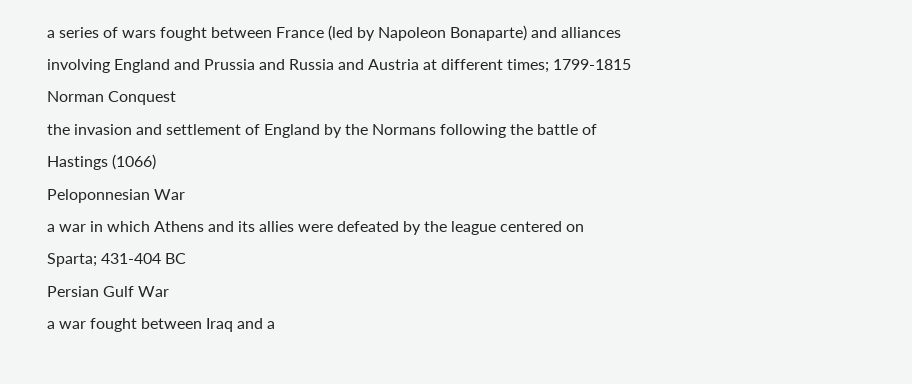a series of wars fought between France (led by Napoleon Bonaparte) and alliances involving England and Prussia and Russia and Austria at different times; 1799-1815
Norman Conquest
the invasion and settlement of England by the Normans following the battle of Hastings (1066)
Peloponnesian War
a war in which Athens and its allies were defeated by the league centered on Sparta; 431-404 BC
Persian Gulf War
a war fought between Iraq and a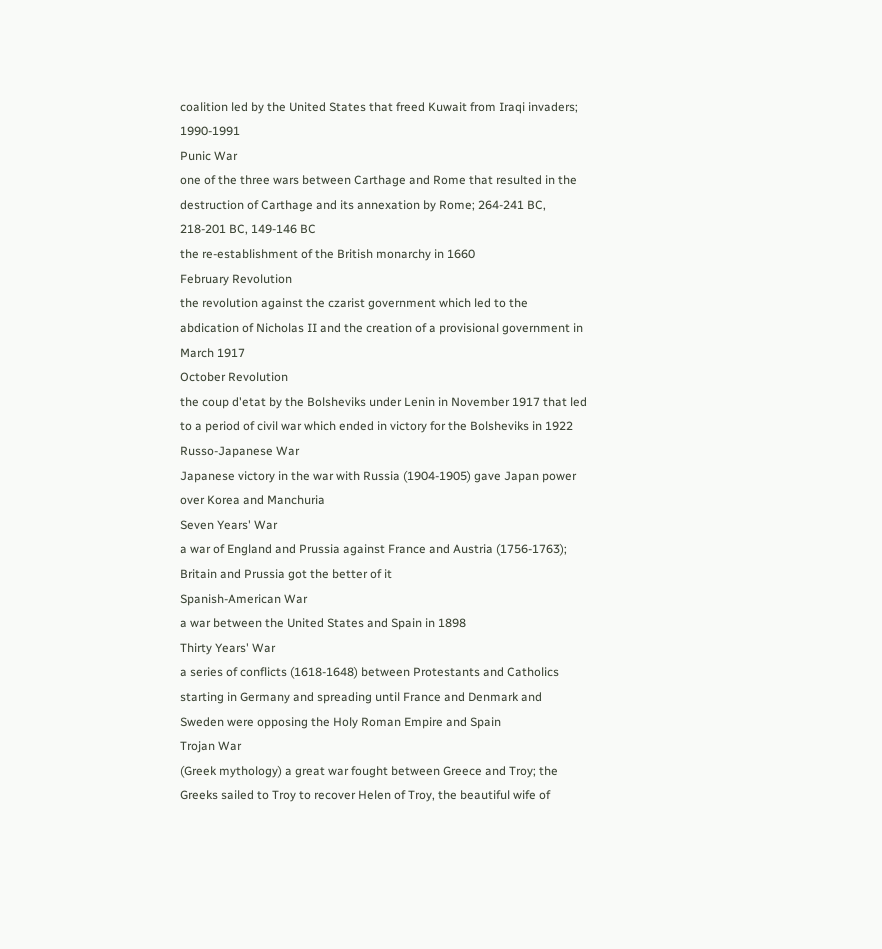coalition led by the United States that freed Kuwait from Iraqi invaders; 1990-1991
Punic War
one of the three wars between Carthage and Rome that resulted in the destruction of Carthage and its annexation by Rome; 264-241 BC, 218-201 BC, 149-146 BC
the re-establishment of the British monarchy in 1660
February Revolution
the revolution against the czarist government which led to the abdication of Nicholas II and the creation of a provisional government in March 1917
October Revolution
the coup d'etat by the Bolsheviks under Lenin in November 1917 that led to a period of civil war which ended in victory for the Bolsheviks in 1922
Russo-Japanese War
Japanese victory in the war with Russia (1904-1905) gave Japan power over Korea and Manchuria
Seven Years' War
a war of England and Prussia against France and Austria (1756-1763); Britain and Prussia got the better of it
Spanish-American War
a war between the United States and Spain in 1898
Thirty Years' War
a series of conflicts (1618-1648) between Protestants and Catholics starting in Germany and spreading until France and Denmark and Sweden were opposing the Holy Roman Empire and Spain
Trojan War
(Greek mythology) a great war fought between Greece and Troy; the Greeks sailed to Troy to recover Helen of Troy, the beautiful wife of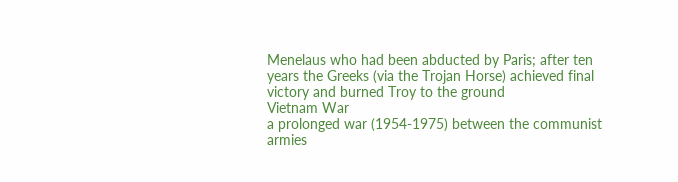Menelaus who had been abducted by Paris; after ten years the Greeks (via the Trojan Horse) achieved final victory and burned Troy to the ground
Vietnam War
a prolonged war (1954-1975) between the communist armies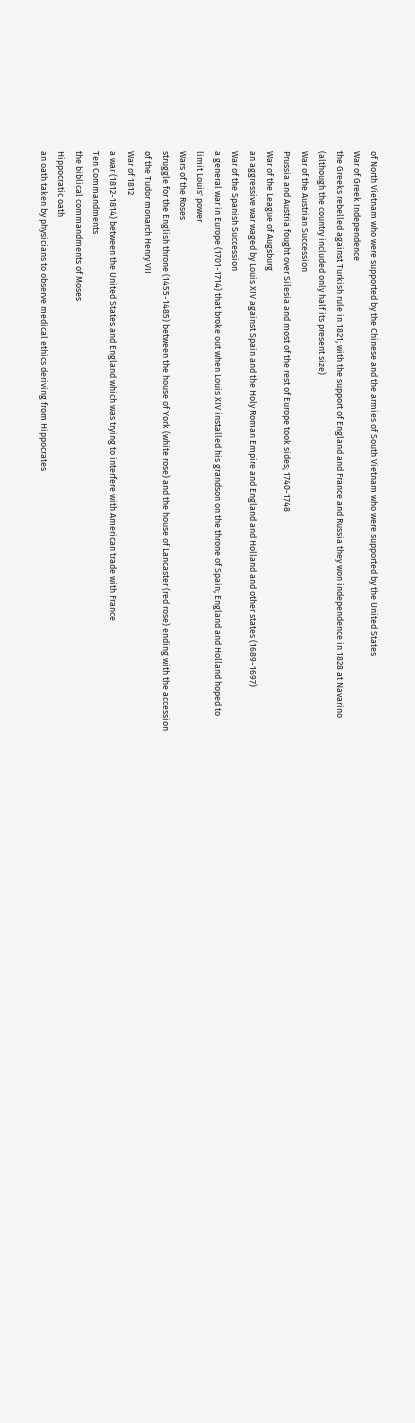of North Vietnam who were supported by the Chinese and the armies of South Vietnam who were supported by the United States
War of Greek Independence
the Greeks rebelled against Turkish rule in 1821; with the support of England and France and Russia they won independence in 1828 at Navarino (although the country included only half its present size)
War of the Austrian Succession
Prussia and Austria fought over Silesia and most of the rest of Europe took sides; 1740-1748
War of the League of Augsburg
an aggressive war waged by Louis XIV against Spain and the Holy Roman Empire and England and Holland and other states (1689-1697)
War of the Spanish Succession
a general war in Europe (1701-1714) that broke out when Louis XIV installed his grandson on the throne of Spain; England and Holland hoped to limit Louis' power
Wars of the Roses
struggle for the English throne (1455-1485) between the house of York (white rose) and the house of Lancaster (red rose) ending with the accession of the Tudor monarch Henry VII
War of 1812
a war (1812-1814) between the United States and England which was trying to interfere with American trade with France
Ten Commandments
the biblical commandments of Moses
Hippocratic oath
an oath taken by physicians to observe medical ethics deriving from Hippocrates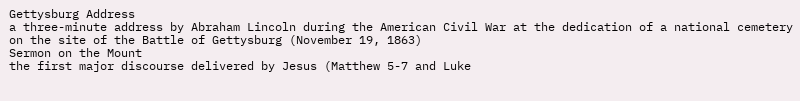Gettysburg Address
a three-minute address by Abraham Lincoln during the American Civil War at the dedication of a national cemetery on the site of the Battle of Gettysburg (November 19, 1863)
Sermon on the Mount
the first major discourse delivered by Jesus (Matthew 5-7 and Luke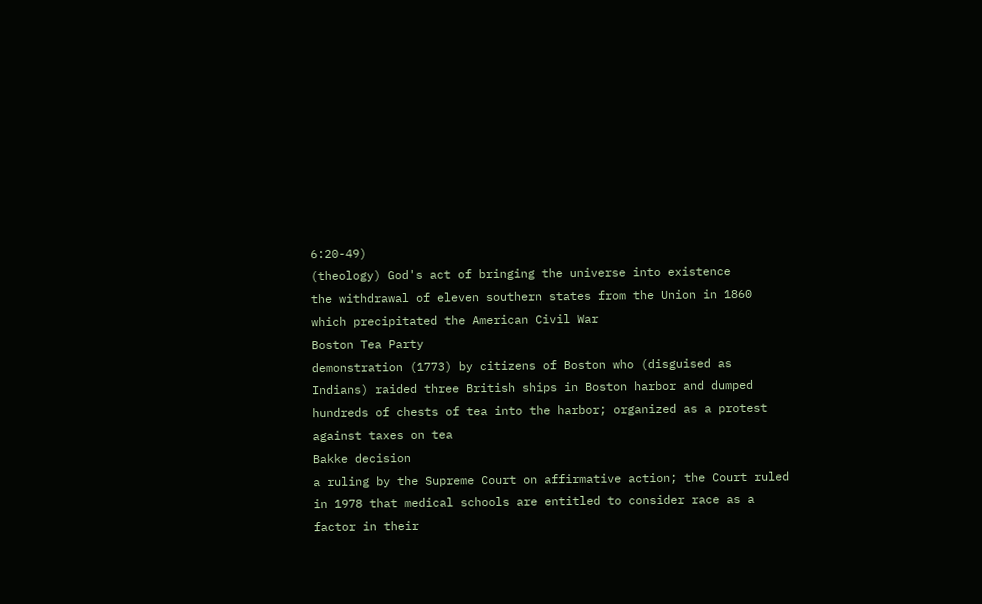6:20-49)
(theology) God's act of bringing the universe into existence
the withdrawal of eleven southern states from the Union in 1860 which precipitated the American Civil War
Boston Tea Party
demonstration (1773) by citizens of Boston who (disguised as Indians) raided three British ships in Boston harbor and dumped hundreds of chests of tea into the harbor; organized as a protest against taxes on tea
Bakke decision
a ruling by the Supreme Court on affirmative action; the Court ruled in 1978 that medical schools are entitled to consider race as a factor in their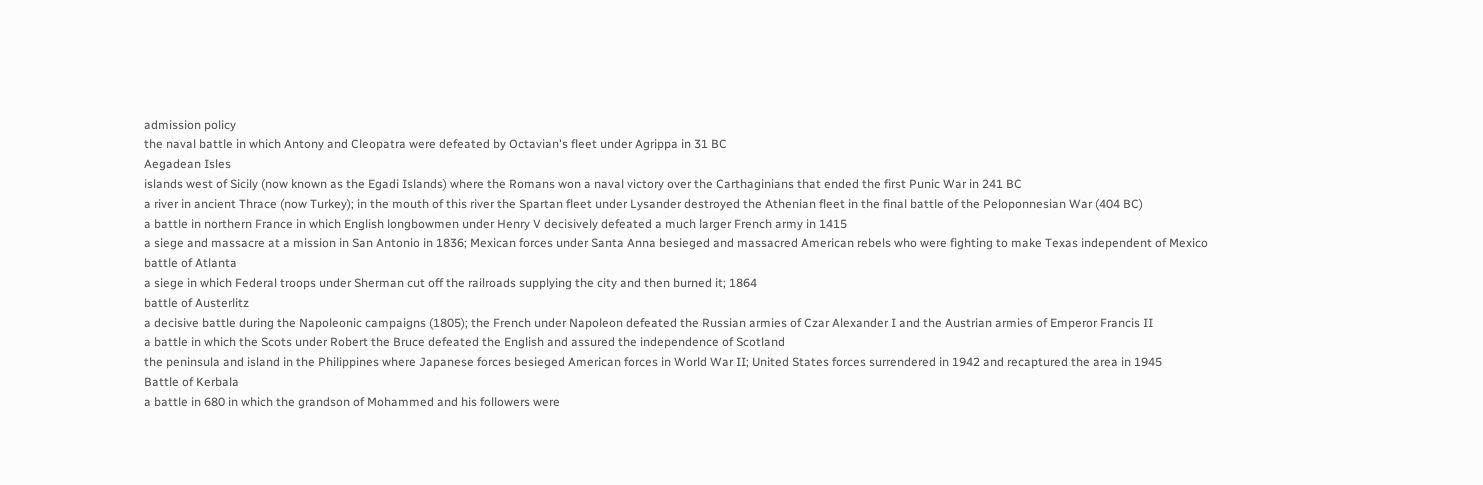admission policy
the naval battle in which Antony and Cleopatra were defeated by Octavian's fleet under Agrippa in 31 BC
Aegadean Isles
islands west of Sicily (now known as the Egadi Islands) where the Romans won a naval victory over the Carthaginians that ended the first Punic War in 241 BC
a river in ancient Thrace (now Turkey); in the mouth of this river the Spartan fleet under Lysander destroyed the Athenian fleet in the final battle of the Peloponnesian War (404 BC)
a battle in northern France in which English longbowmen under Henry V decisively defeated a much larger French army in 1415
a siege and massacre at a mission in San Antonio in 1836; Mexican forces under Santa Anna besieged and massacred American rebels who were fighting to make Texas independent of Mexico
battle of Atlanta
a siege in which Federal troops under Sherman cut off the railroads supplying the city and then burned it; 1864
battle of Austerlitz
a decisive battle during the Napoleonic campaigns (1805); the French under Napoleon defeated the Russian armies of Czar Alexander I and the Austrian armies of Emperor Francis II
a battle in which the Scots under Robert the Bruce defeated the English and assured the independence of Scotland
the peninsula and island in the Philippines where Japanese forces besieged American forces in World War II; United States forces surrendered in 1942 and recaptured the area in 1945
Battle of Kerbala
a battle in 680 in which the grandson of Mohammed and his followers were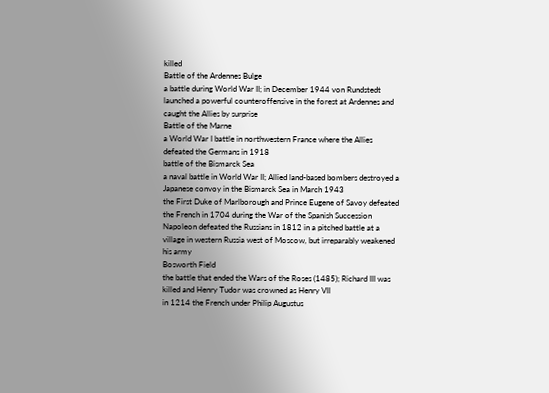killed
Battle of the Ardennes Bulge
a battle during World War II; in December 1944 von Rundstedt launched a powerful counteroffensive in the forest at Ardennes and caught the Allies by surprise
Battle of the Marne
a World War I battle in northwestern France where the Allies defeated the Germans in 1918
battle of the Bismarck Sea
a naval battle in World War II; Allied land-based bombers destroyed a Japanese convoy in the Bismarck Sea in March 1943
the First Duke of Marlborough and Prince Eugene of Savoy defeated the French in 1704 during the War of the Spanish Succession
Napoleon defeated the Russians in 1812 in a pitched battle at a village in western Russia west of Moscow, but irreparably weakened his army
Bosworth Field
the battle that ended the Wars of the Roses (1485); Richard III was killed and Henry Tudor was crowned as Henry VII
in 1214 the French under Philip Augustus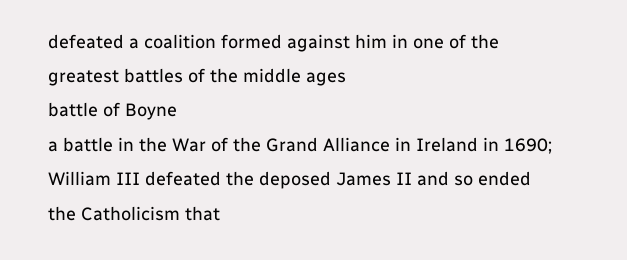defeated a coalition formed against him in one of the greatest battles of the middle ages
battle of Boyne
a battle in the War of the Grand Alliance in Ireland in 1690; William III defeated the deposed James II and so ended the Catholicism that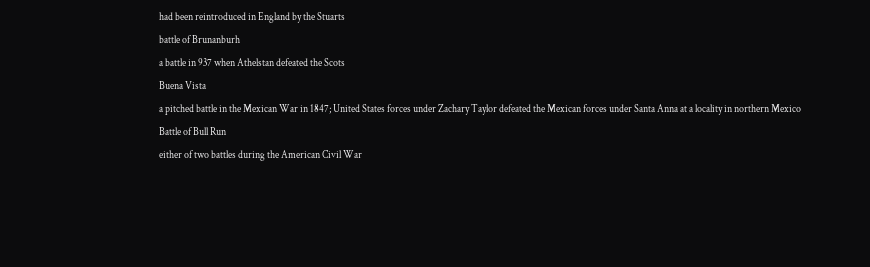had been reintroduced in England by the Stuarts
battle of Brunanburh
a battle in 937 when Athelstan defeated the Scots
Buena Vista
a pitched battle in the Mexican War in 1847; United States forces under Zachary Taylor defeated the Mexican forces under Santa Anna at a locality in northern Mexico
Battle of Bull Run
either of two battles during the American Civil War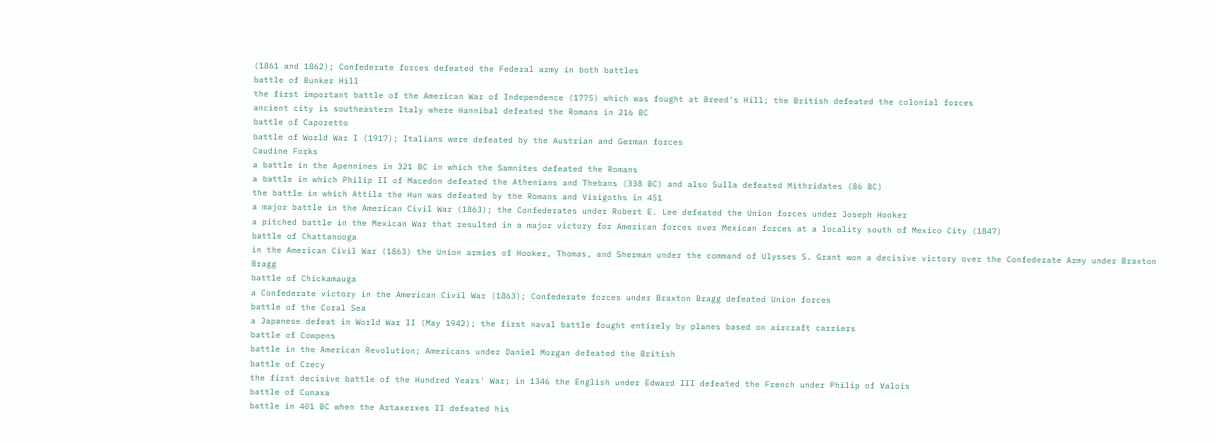(1861 and 1862); Confederate forces defeated the Federal army in both battles
battle of Bunker Hill
the first important battle of the American War of Independence (1775) which was fought at Breed's Hill; the British defeated the colonial forces
ancient city is southeastern Italy where Hannibal defeated the Romans in 216 BC
battle of Caporetto
battle of World War I (1917); Italians were defeated by the Austrian and German forces
Caudine Forks
a battle in the Apennines in 321 BC in which the Samnites defeated the Romans
a battle in which Philip II of Macedon defeated the Athenians and Thebans (338 BC) and also Sulla defeated Mithridates (86 BC)
the battle in which Attila the Hun was defeated by the Romans and Visigoths in 451
a major battle in the American Civil War (1863); the Confederates under Robert E. Lee defeated the Union forces under Joseph Hooker
a pitched battle in the Mexican War that resulted in a major victory for American forces over Mexican forces at a locality south of Mexico City (1847)
battle of Chattanooga
in the American Civil War (1863) the Union armies of Hooker, Thomas, and Sherman under the command of Ulysses S. Grant won a decisive victory over the Confederate Army under Braxton Bragg
battle of Chickamauga
a Confederate victory in the American Civil War (1863); Confederate forces under Braxton Bragg defeated Union forces
battle of the Coral Sea
a Japanese defeat in World War II (May 1942); the first naval battle fought entirely by planes based on aircraft carriers
battle of Cowpens
battle in the American Revolution; Americans under Daniel Morgan defeated the British
battle of Crecy
the first decisive battle of the Hundred Years' War; in 1346 the English under Edward III defeated the French under Philip of Valois
battle of Cunaxa
battle in 401 BC when the Artaxerxes II defeated his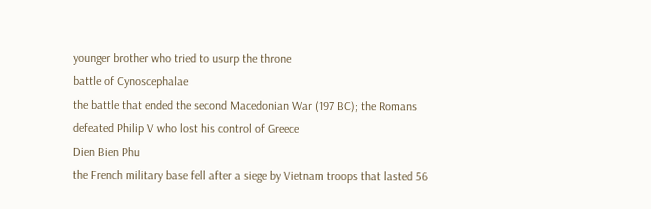younger brother who tried to usurp the throne
battle of Cynoscephalae
the battle that ended the second Macedonian War (197 BC); the Romans defeated Philip V who lost his control of Greece
Dien Bien Phu
the French military base fell after a siege by Vietnam troops that lasted 56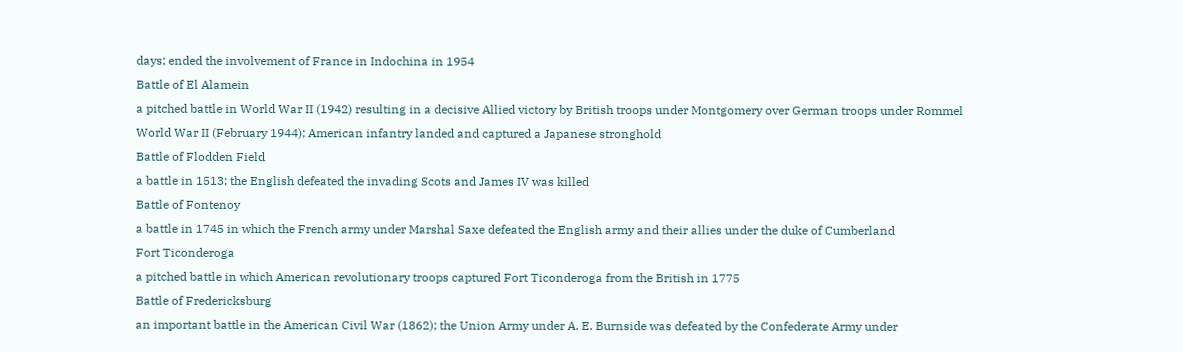days; ended the involvement of France in Indochina in 1954
Battle of El Alamein
a pitched battle in World War II (1942) resulting in a decisive Allied victory by British troops under Montgomery over German troops under Rommel
World War II (February 1944); American infantry landed and captured a Japanese stronghold
Battle of Flodden Field
a battle in 1513; the English defeated the invading Scots and James IV was killed
Battle of Fontenoy
a battle in 1745 in which the French army under Marshal Saxe defeated the English army and their allies under the duke of Cumberland
Fort Ticonderoga
a pitched battle in which American revolutionary troops captured Fort Ticonderoga from the British in 1775
Battle of Fredericksburg
an important battle in the American Civil War (1862); the Union Army under A. E. Burnside was defeated by the Confederate Army under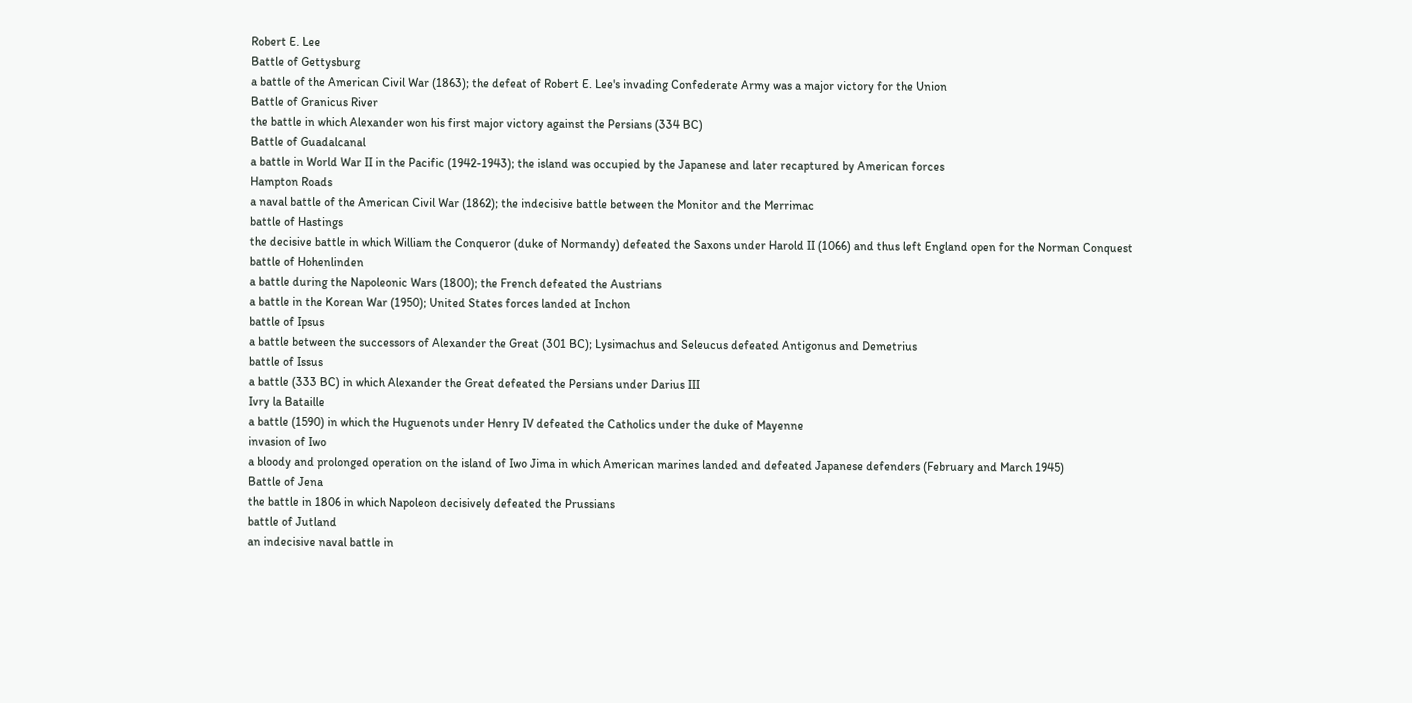Robert E. Lee
Battle of Gettysburg
a battle of the American Civil War (1863); the defeat of Robert E. Lee's invading Confederate Army was a major victory for the Union
Battle of Granicus River
the battle in which Alexander won his first major victory against the Persians (334 BC)
Battle of Guadalcanal
a battle in World War II in the Pacific (1942-1943); the island was occupied by the Japanese and later recaptured by American forces
Hampton Roads
a naval battle of the American Civil War (1862); the indecisive battle between the Monitor and the Merrimac
battle of Hastings
the decisive battle in which William the Conqueror (duke of Normandy) defeated the Saxons under Harold II (1066) and thus left England open for the Norman Conquest
battle of Hohenlinden
a battle during the Napoleonic Wars (1800); the French defeated the Austrians
a battle in the Korean War (1950); United States forces landed at Inchon
battle of Ipsus
a battle between the successors of Alexander the Great (301 BC); Lysimachus and Seleucus defeated Antigonus and Demetrius
battle of Issus
a battle (333 BC) in which Alexander the Great defeated the Persians under Darius III
Ivry la Bataille
a battle (1590) in which the Huguenots under Henry IV defeated the Catholics under the duke of Mayenne
invasion of Iwo
a bloody and prolonged operation on the island of Iwo Jima in which American marines landed and defeated Japanese defenders (February and March 1945)
Battle of Jena
the battle in 1806 in which Napoleon decisively defeated the Prussians
battle of Jutland
an indecisive naval battle in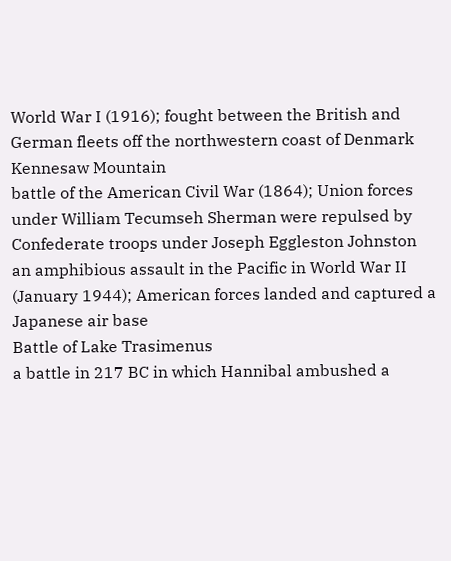World War I (1916); fought between the British and German fleets off the northwestern coast of Denmark
Kennesaw Mountain
battle of the American Civil War (1864); Union forces under William Tecumseh Sherman were repulsed by Confederate troops under Joseph Eggleston Johnston
an amphibious assault in the Pacific in World War II (January 1944); American forces landed and captured a Japanese air base
Battle of Lake Trasimenus
a battle in 217 BC in which Hannibal ambushed a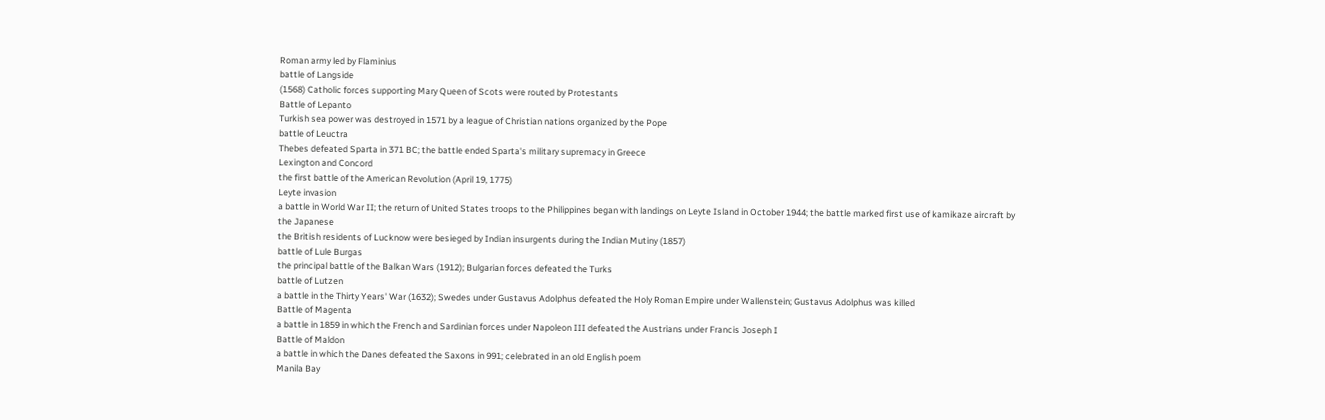Roman army led by Flaminius
battle of Langside
(1568) Catholic forces supporting Mary Queen of Scots were routed by Protestants
Battle of Lepanto
Turkish sea power was destroyed in 1571 by a league of Christian nations organized by the Pope
battle of Leuctra
Thebes defeated Sparta in 371 BC; the battle ended Sparta's military supremacy in Greece
Lexington and Concord
the first battle of the American Revolution (April 19, 1775)
Leyte invasion
a battle in World War II; the return of United States troops to the Philippines began with landings on Leyte Island in October 1944; the battle marked first use of kamikaze aircraft by the Japanese
the British residents of Lucknow were besieged by Indian insurgents during the Indian Mutiny (1857)
battle of Lule Burgas
the principal battle of the Balkan Wars (1912); Bulgarian forces defeated the Turks
battle of Lutzen
a battle in the Thirty Years' War (1632); Swedes under Gustavus Adolphus defeated the Holy Roman Empire under Wallenstein; Gustavus Adolphus was killed
Battle of Magenta
a battle in 1859 in which the French and Sardinian forces under Napoleon III defeated the Austrians under Francis Joseph I
Battle of Maldon
a battle in which the Danes defeated the Saxons in 991; celebrated in an old English poem
Manila Bay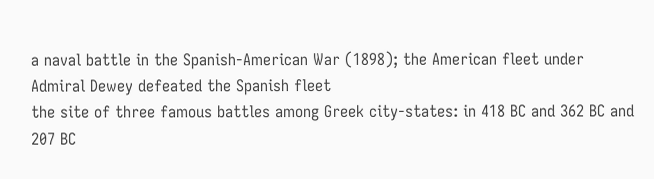a naval battle in the Spanish-American War (1898); the American fleet under Admiral Dewey defeated the Spanish fleet
the site of three famous battles among Greek city-states: in 418 BC and 362 BC and 207 BC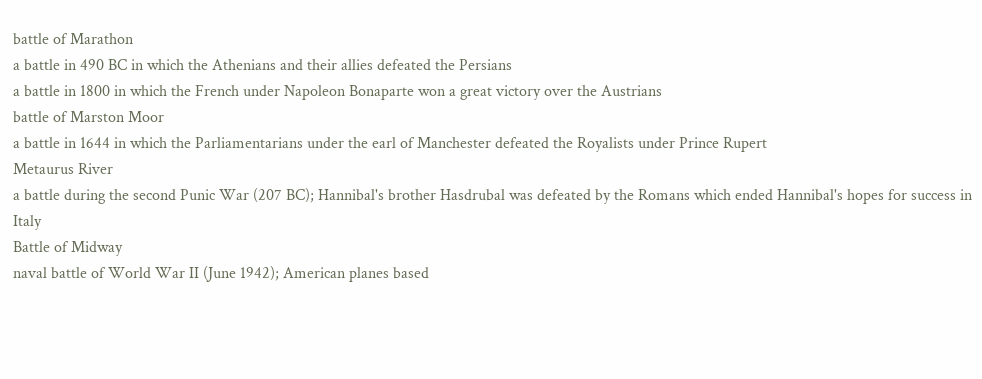battle of Marathon
a battle in 490 BC in which the Athenians and their allies defeated the Persians
a battle in 1800 in which the French under Napoleon Bonaparte won a great victory over the Austrians
battle of Marston Moor
a battle in 1644 in which the Parliamentarians under the earl of Manchester defeated the Royalists under Prince Rupert
Metaurus River
a battle during the second Punic War (207 BC); Hannibal's brother Hasdrubal was defeated by the Romans which ended Hannibal's hopes for success in Italy
Battle of Midway
naval battle of World War II (June 1942); American planes based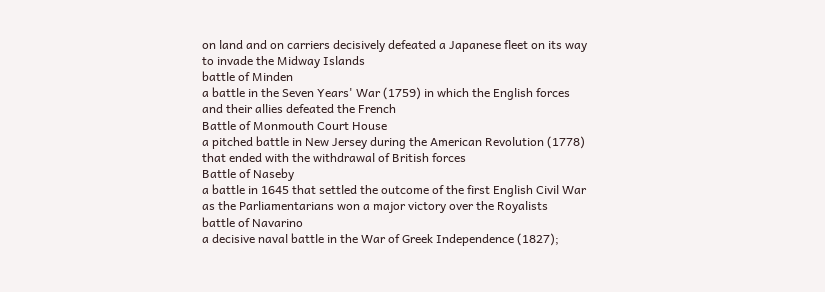on land and on carriers decisively defeated a Japanese fleet on its way to invade the Midway Islands
battle of Minden
a battle in the Seven Years' War (1759) in which the English forces and their allies defeated the French
Battle of Monmouth Court House
a pitched battle in New Jersey during the American Revolution (1778) that ended with the withdrawal of British forces
Battle of Naseby
a battle in 1645 that settled the outcome of the first English Civil War as the Parliamentarians won a major victory over the Royalists
battle of Navarino
a decisive naval battle in the War of Greek Independence (1827);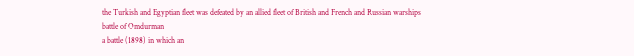the Turkish and Egyptian fleet was defeated by an allied fleet of British and French and Russian warships
battle of Omdurman
a battle (1898) in which an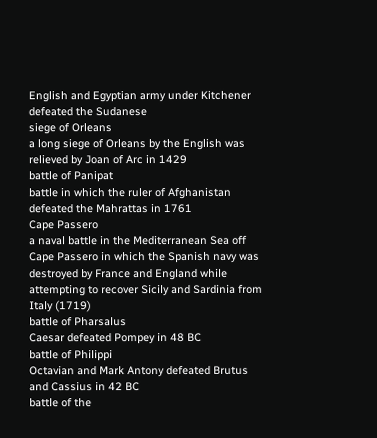English and Egyptian army under Kitchener defeated the Sudanese
siege of Orleans
a long siege of Orleans by the English was relieved by Joan of Arc in 1429
battle of Panipat
battle in which the ruler of Afghanistan defeated the Mahrattas in 1761
Cape Passero
a naval battle in the Mediterranean Sea off Cape Passero in which the Spanish navy was destroyed by France and England while attempting to recover Sicily and Sardinia from Italy (1719)
battle of Pharsalus
Caesar defeated Pompey in 48 BC
battle of Philippi
Octavian and Mark Antony defeated Brutus and Cassius in 42 BC
battle of the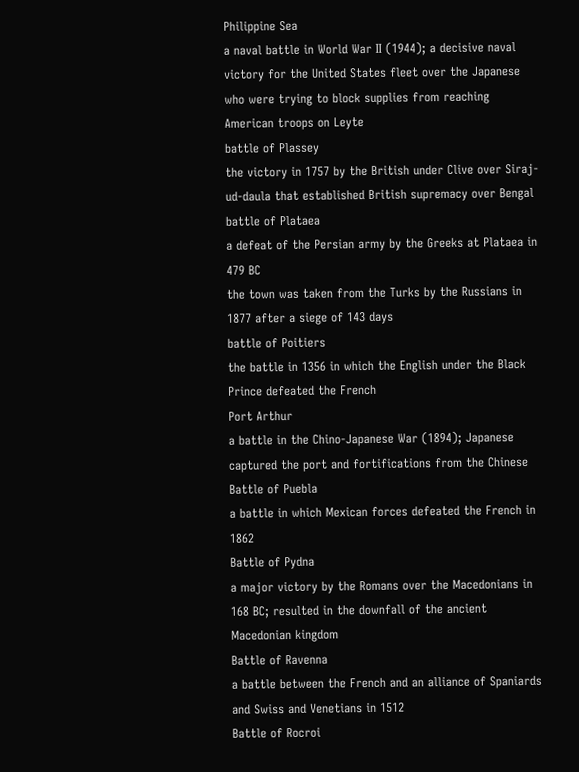Philippine Sea
a naval battle in World War II (1944); a decisive naval victory for the United States fleet over the Japanese who were trying to block supplies from reaching American troops on Leyte
battle of Plassey
the victory in 1757 by the British under Clive over Siraj-ud-daula that established British supremacy over Bengal
battle of Plataea
a defeat of the Persian army by the Greeks at Plataea in 479 BC
the town was taken from the Turks by the Russians in 1877 after a siege of 143 days
battle of Poitiers
the battle in 1356 in which the English under the Black Prince defeated the French
Port Arthur
a battle in the Chino-Japanese War (1894); Japanese captured the port and fortifications from the Chinese
Battle of Puebla
a battle in which Mexican forces defeated the French in 1862
Battle of Pydna
a major victory by the Romans over the Macedonians in 168 BC; resulted in the downfall of the ancient Macedonian kingdom
Battle of Ravenna
a battle between the French and an alliance of Spaniards and Swiss and Venetians in 1512
Battle of Rocroi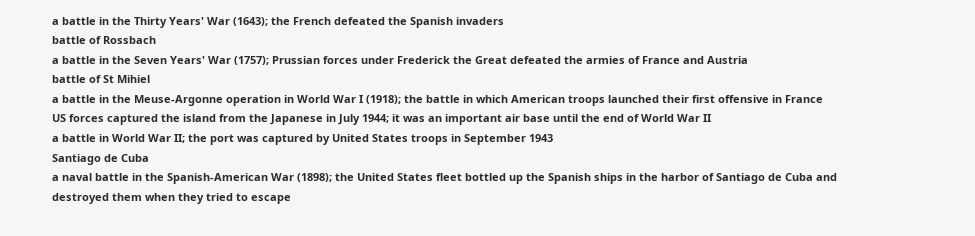a battle in the Thirty Years' War (1643); the French defeated the Spanish invaders
battle of Rossbach
a battle in the Seven Years' War (1757); Prussian forces under Frederick the Great defeated the armies of France and Austria
battle of St Mihiel
a battle in the Meuse-Argonne operation in World War I (1918); the battle in which American troops launched their first offensive in France
US forces captured the island from the Japanese in July 1944; it was an important air base until the end of World War II
a battle in World War II; the port was captured by United States troops in September 1943
Santiago de Cuba
a naval battle in the Spanish-American War (1898); the United States fleet bottled up the Spanish ships in the harbor of Santiago de Cuba and destroyed them when they tried to escape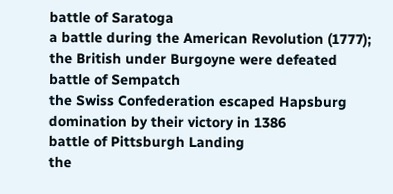battle of Saratoga
a battle during the American Revolution (1777); the British under Burgoyne were defeated
battle of Sempatch
the Swiss Confederation escaped Hapsburg domination by their victory in 1386
battle of Pittsburgh Landing
the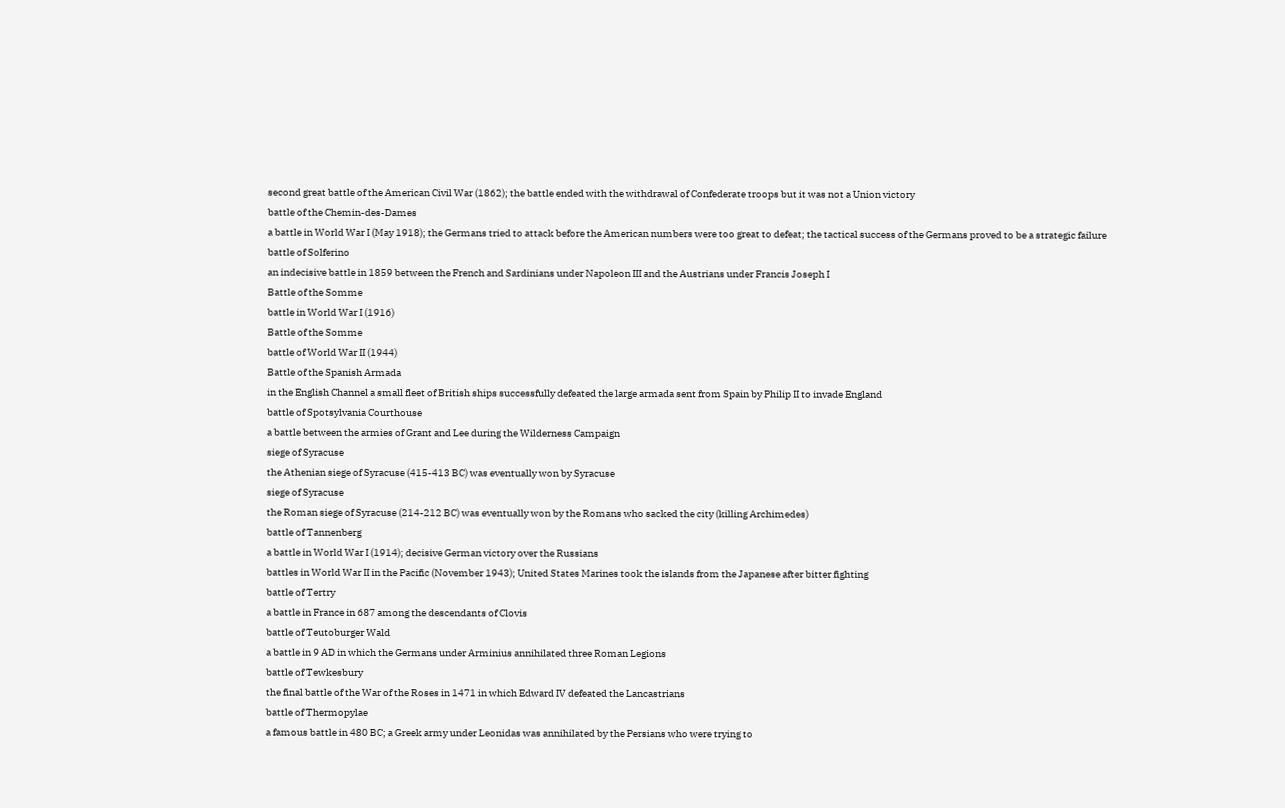second great battle of the American Civil War (1862); the battle ended with the withdrawal of Confederate troops but it was not a Union victory
battle of the Chemin-des-Dames
a battle in World War I (May 1918); the Germans tried to attack before the American numbers were too great to defeat; the tactical success of the Germans proved to be a strategic failure
battle of Solferino
an indecisive battle in 1859 between the French and Sardinians under Napoleon III and the Austrians under Francis Joseph I
Battle of the Somme
battle in World War I (1916)
Battle of the Somme
battle of World War II (1944)
Battle of the Spanish Armada
in the English Channel a small fleet of British ships successfully defeated the large armada sent from Spain by Philip II to invade England
battle of Spotsylvania Courthouse
a battle between the armies of Grant and Lee during the Wilderness Campaign
siege of Syracuse
the Athenian siege of Syracuse (415-413 BC) was eventually won by Syracuse
siege of Syracuse
the Roman siege of Syracuse (214-212 BC) was eventually won by the Romans who sacked the city (killing Archimedes)
battle of Tannenberg
a battle in World War I (1914); decisive German victory over the Russians
battles in World War II in the Pacific (November 1943); United States Marines took the islands from the Japanese after bitter fighting
battle of Tertry
a battle in France in 687 among the descendants of Clovis
battle of Teutoburger Wald
a battle in 9 AD in which the Germans under Arminius annihilated three Roman Legions
battle of Tewkesbury
the final battle of the War of the Roses in 1471 in which Edward IV defeated the Lancastrians
battle of Thermopylae
a famous battle in 480 BC; a Greek army under Leonidas was annihilated by the Persians who were trying to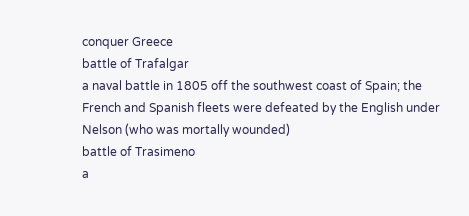conquer Greece
battle of Trafalgar
a naval battle in 1805 off the southwest coast of Spain; the French and Spanish fleets were defeated by the English under Nelson (who was mortally wounded)
battle of Trasimeno
a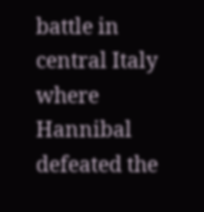battle in central Italy where Hannibal defeated the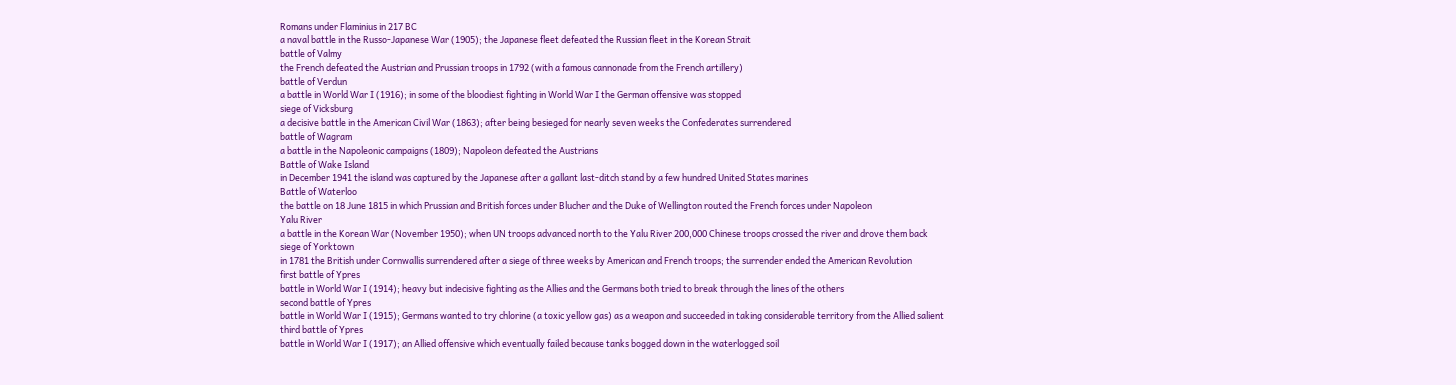Romans under Flaminius in 217 BC
a naval battle in the Russo-Japanese War (1905); the Japanese fleet defeated the Russian fleet in the Korean Strait
battle of Valmy
the French defeated the Austrian and Prussian troops in 1792 (with a famous cannonade from the French artillery)
battle of Verdun
a battle in World War I (1916); in some of the bloodiest fighting in World War I the German offensive was stopped
siege of Vicksburg
a decisive battle in the American Civil War (1863); after being besieged for nearly seven weeks the Confederates surrendered
battle of Wagram
a battle in the Napoleonic campaigns (1809); Napoleon defeated the Austrians
Battle of Wake Island
in December 1941 the island was captured by the Japanese after a gallant last-ditch stand by a few hundred United States marines
Battle of Waterloo
the battle on 18 June 1815 in which Prussian and British forces under Blucher and the Duke of Wellington routed the French forces under Napoleon
Yalu River
a battle in the Korean War (November 1950); when UN troops advanced north to the Yalu River 200,000 Chinese troops crossed the river and drove them back
siege of Yorktown
in 1781 the British under Cornwallis surrendered after a siege of three weeks by American and French troops; the surrender ended the American Revolution
first battle of Ypres
battle in World War I (1914); heavy but indecisive fighting as the Allies and the Germans both tried to break through the lines of the others
second battle of Ypres
battle in World War I (1915); Germans wanted to try chlorine (a toxic yellow gas) as a weapon and succeeded in taking considerable territory from the Allied salient
third battle of Ypres
battle in World War I (1917); an Allied offensive which eventually failed because tanks bogged down in the waterlogged soil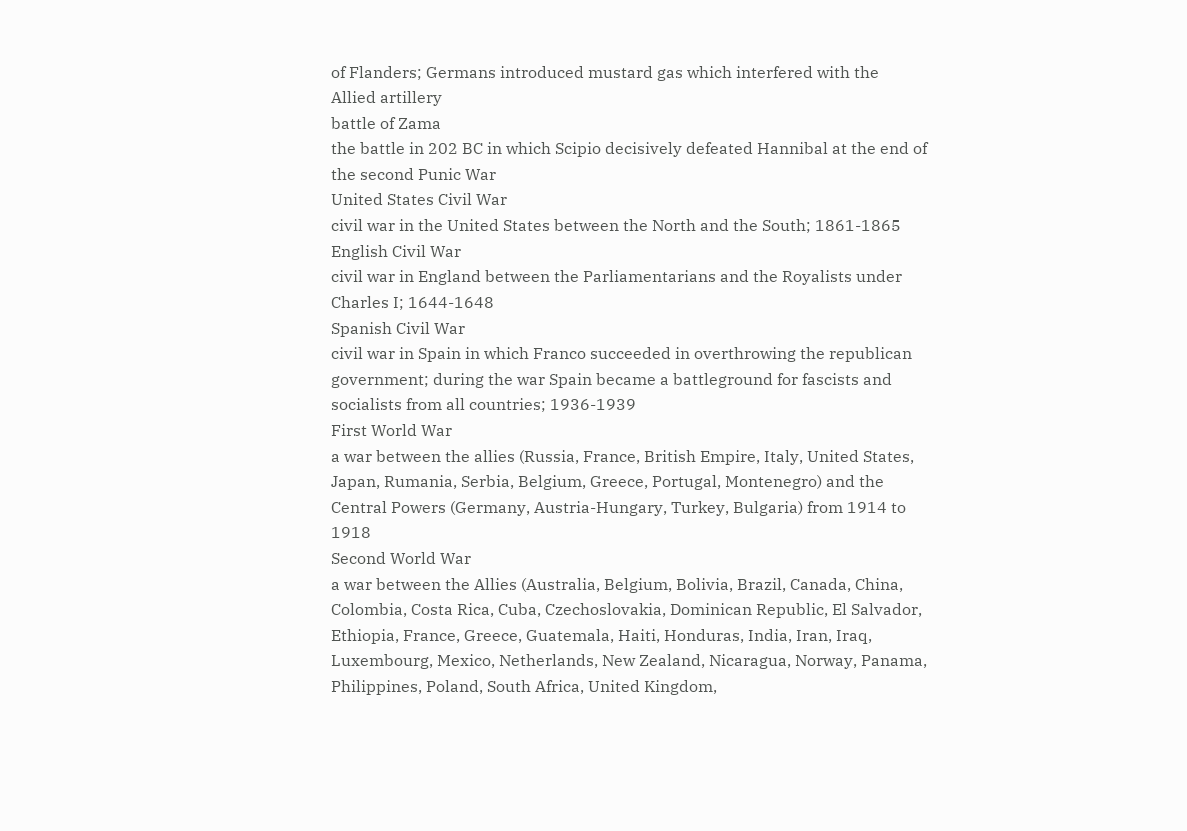of Flanders; Germans introduced mustard gas which interfered with the Allied artillery
battle of Zama
the battle in 202 BC in which Scipio decisively defeated Hannibal at the end of the second Punic War
United States Civil War
civil war in the United States between the North and the South; 1861-1865
English Civil War
civil war in England between the Parliamentarians and the Royalists under Charles I; 1644-1648
Spanish Civil War
civil war in Spain in which Franco succeeded in overthrowing the republican government; during the war Spain became a battleground for fascists and socialists from all countries; 1936-1939
First World War
a war between the allies (Russia, France, British Empire, Italy, United States, Japan, Rumania, Serbia, Belgium, Greece, Portugal, Montenegro) and the Central Powers (Germany, Austria-Hungary, Turkey, Bulgaria) from 1914 to 1918
Second World War
a war between the Allies (Australia, Belgium, Bolivia, Brazil, Canada, China, Colombia, Costa Rica, Cuba, Czechoslovakia, Dominican Republic, El Salvador, Ethiopia, France, Greece, Guatemala, Haiti, Honduras, India, Iran, Iraq, Luxembourg, Mexico, Netherlands, New Zealand, Nicaragua, Norway, Panama, Philippines, Poland, South Africa, United Kingdom,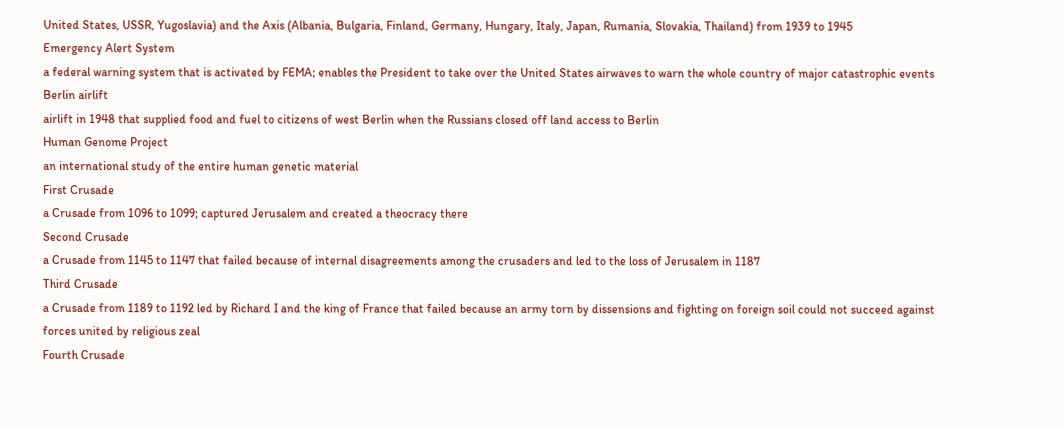United States, USSR, Yugoslavia) and the Axis (Albania, Bulgaria, Finland, Germany, Hungary, Italy, Japan, Rumania, Slovakia, Thailand) from 1939 to 1945
Emergency Alert System
a federal warning system that is activated by FEMA; enables the President to take over the United States airwaves to warn the whole country of major catastrophic events
Berlin airlift
airlift in 1948 that supplied food and fuel to citizens of west Berlin when the Russians closed off land access to Berlin
Human Genome Project
an international study of the entire human genetic material
First Crusade
a Crusade from 1096 to 1099; captured Jerusalem and created a theocracy there
Second Crusade
a Crusade from 1145 to 1147 that failed because of internal disagreements among the crusaders and led to the loss of Jerusalem in 1187
Third Crusade
a Crusade from 1189 to 1192 led by Richard I and the king of France that failed because an army torn by dissensions and fighting on foreign soil could not succeed against forces united by religious zeal
Fourth Crusade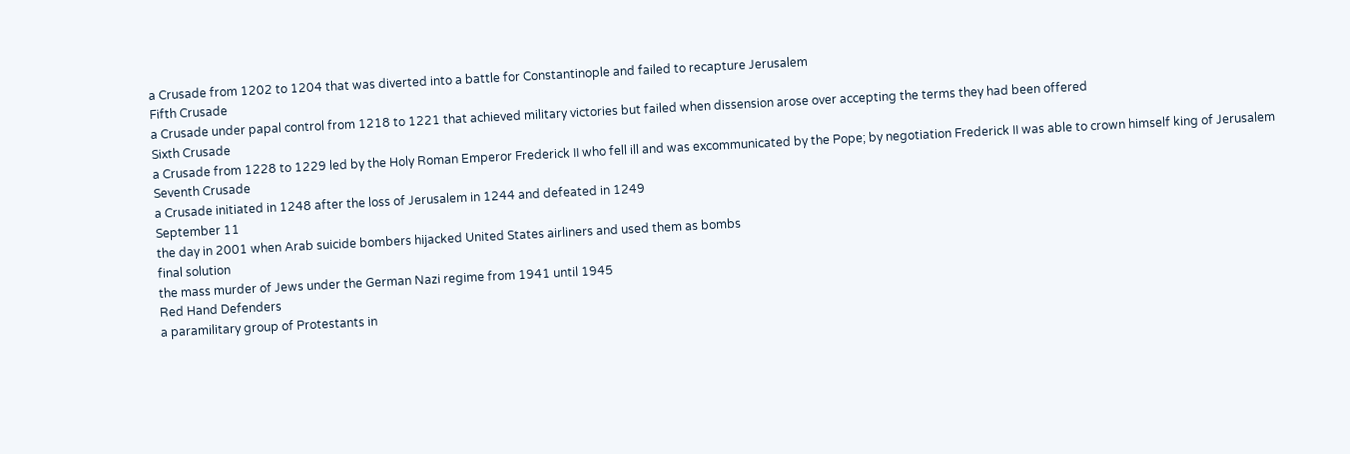a Crusade from 1202 to 1204 that was diverted into a battle for Constantinople and failed to recapture Jerusalem
Fifth Crusade
a Crusade under papal control from 1218 to 1221 that achieved military victories but failed when dissension arose over accepting the terms they had been offered
Sixth Crusade
a Crusade from 1228 to 1229 led by the Holy Roman Emperor Frederick II who fell ill and was excommunicated by the Pope; by negotiation Frederick II was able to crown himself king of Jerusalem
Seventh Crusade
a Crusade initiated in 1248 after the loss of Jerusalem in 1244 and defeated in 1249
September 11
the day in 2001 when Arab suicide bombers hijacked United States airliners and used them as bombs
final solution
the mass murder of Jews under the German Nazi regime from 1941 until 1945
Red Hand Defenders
a paramilitary group of Protestants in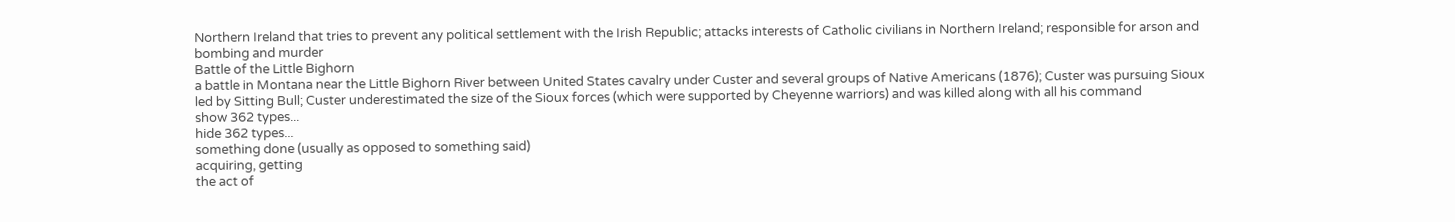Northern Ireland that tries to prevent any political settlement with the Irish Republic; attacks interests of Catholic civilians in Northern Ireland; responsible for arson and bombing and murder
Battle of the Little Bighorn
a battle in Montana near the Little Bighorn River between United States cavalry under Custer and several groups of Native Americans (1876); Custer was pursuing Sioux led by Sitting Bull; Custer underestimated the size of the Sioux forces (which were supported by Cheyenne warriors) and was killed along with all his command
show 362 types...
hide 362 types...
something done (usually as opposed to something said)
acquiring, getting
the act of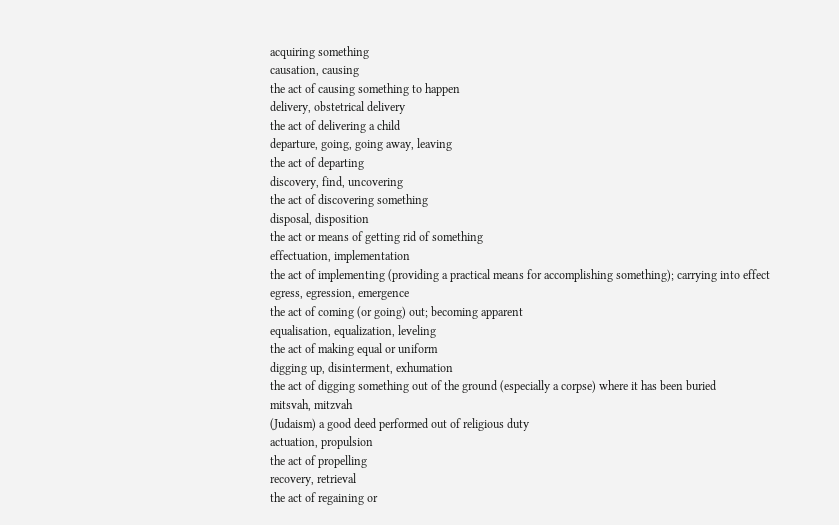acquiring something
causation, causing
the act of causing something to happen
delivery, obstetrical delivery
the act of delivering a child
departure, going, going away, leaving
the act of departing
discovery, find, uncovering
the act of discovering something
disposal, disposition
the act or means of getting rid of something
effectuation, implementation
the act of implementing (providing a practical means for accomplishing something); carrying into effect
egress, egression, emergence
the act of coming (or going) out; becoming apparent
equalisation, equalization, leveling
the act of making equal or uniform
digging up, disinterment, exhumation
the act of digging something out of the ground (especially a corpse) where it has been buried
mitsvah, mitzvah
(Judaism) a good deed performed out of religious duty
actuation, propulsion
the act of propelling
recovery, retrieval
the act of regaining or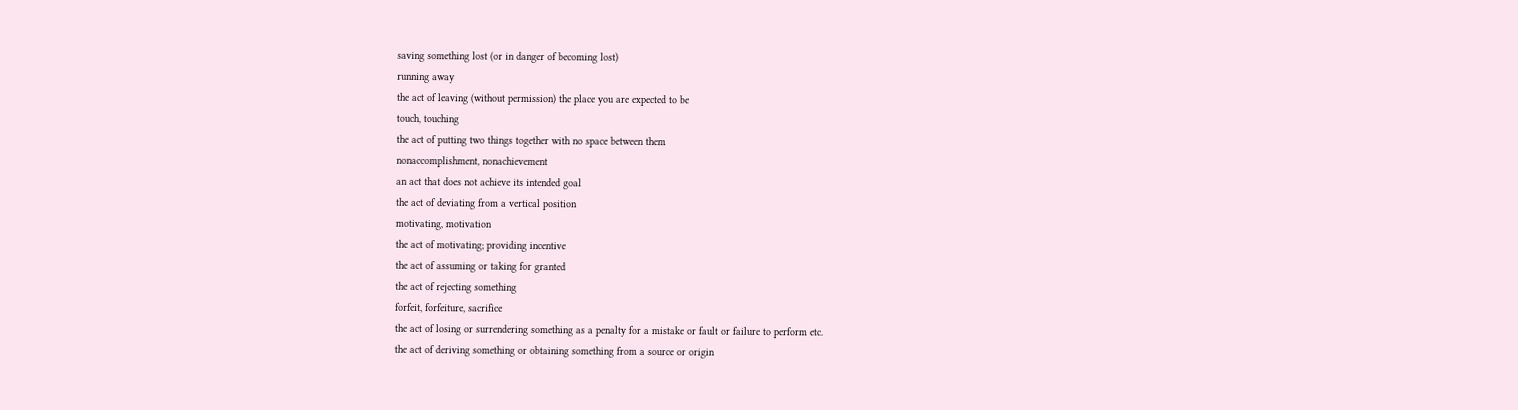saving something lost (or in danger of becoming lost)
running away
the act of leaving (without permission) the place you are expected to be
touch, touching
the act of putting two things together with no space between them
nonaccomplishment, nonachievement
an act that does not achieve its intended goal
the act of deviating from a vertical position
motivating, motivation
the act of motivating; providing incentive
the act of assuming or taking for granted
the act of rejecting something
forfeit, forfeiture, sacrifice
the act of losing or surrendering something as a penalty for a mistake or fault or failure to perform etc.
the act of deriving something or obtaining something from a source or origin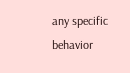any specific behavior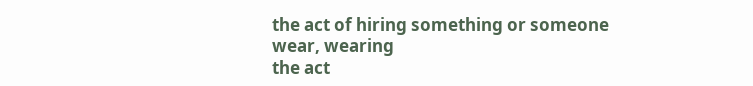the act of hiring something or someone
wear, wearing
the act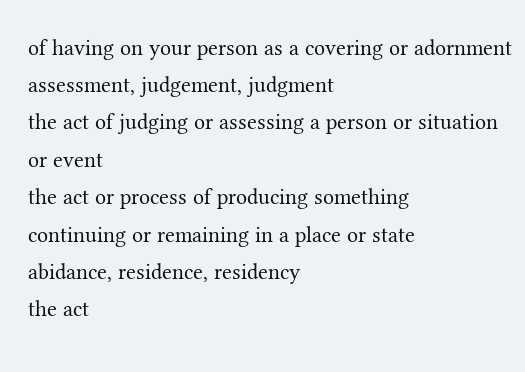of having on your person as a covering or adornment
assessment, judgement, judgment
the act of judging or assessing a person or situation or event
the act or process of producing something
continuing or remaining in a place or state
abidance, residence, residency
the act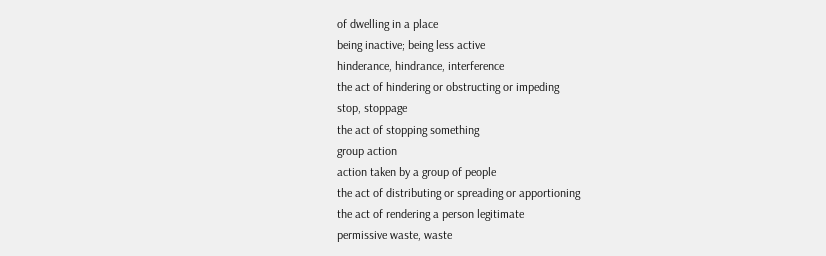of dwelling in a place
being inactive; being less active
hinderance, hindrance, interference
the act of hindering or obstructing or impeding
stop, stoppage
the act of stopping something
group action
action taken by a group of people
the act of distributing or spreading or apportioning
the act of rendering a person legitimate
permissive waste, waste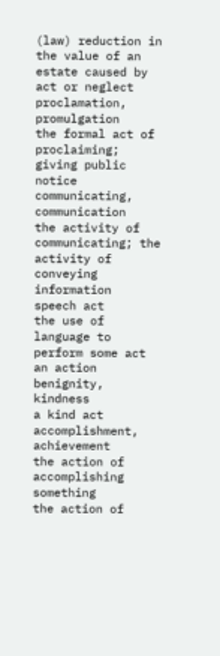(law) reduction in the value of an estate caused by act or neglect
proclamation, promulgation
the formal act of proclaiming; giving public notice
communicating, communication
the activity of communicating; the activity of conveying information
speech act
the use of language to perform some act
an action
benignity, kindness
a kind act
accomplishment, achievement
the action of accomplishing something
the action of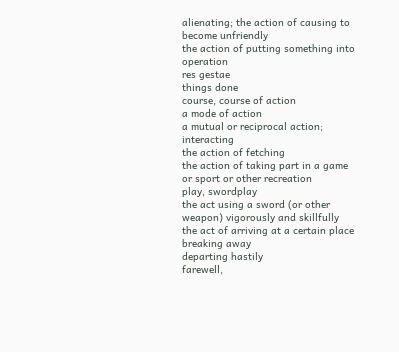alienating; the action of causing to become unfriendly
the action of putting something into operation
res gestae
things done
course, course of action
a mode of action
a mutual or reciprocal action; interacting
the action of fetching
the action of taking part in a game or sport or other recreation
play, swordplay
the act using a sword (or other weapon) vigorously and skillfully
the act of arriving at a certain place
breaking away
departing hastily
farewell,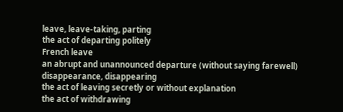leave, leave-taking, parting
the act of departing politely
French leave
an abrupt and unannounced departure (without saying farewell)
disappearance, disappearing
the act of leaving secretly or without explanation
the act of withdrawing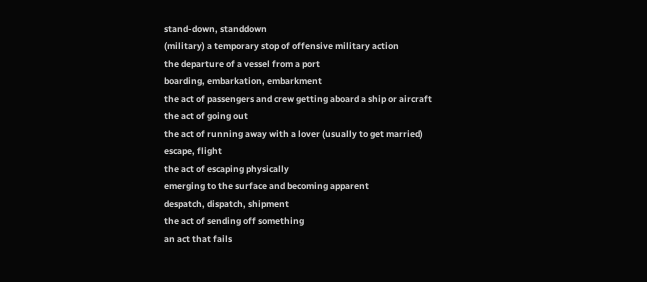stand-down, standdown
(military) a temporary stop of offensive military action
the departure of a vessel from a port
boarding, embarkation, embarkment
the act of passengers and crew getting aboard a ship or aircraft
the act of going out
the act of running away with a lover (usually to get married)
escape, flight
the act of escaping physically
emerging to the surface and becoming apparent
despatch, dispatch, shipment
the act of sending off something
an act that fails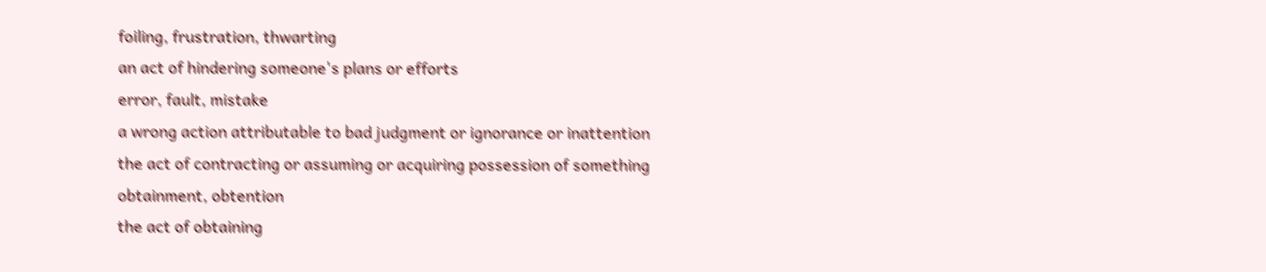foiling, frustration, thwarting
an act of hindering someone's plans or efforts
error, fault, mistake
a wrong action attributable to bad judgment or ignorance or inattention
the act of contracting or assuming or acquiring possession of something
obtainment, obtention
the act of obtaining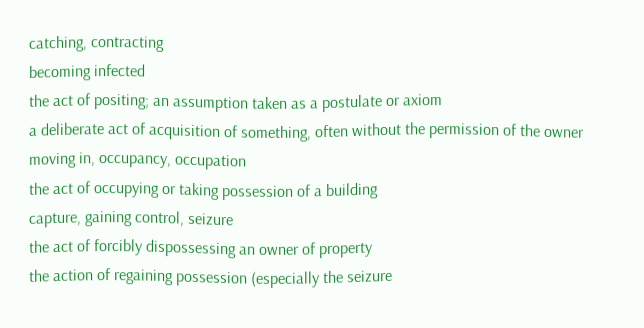catching, contracting
becoming infected
the act of positing; an assumption taken as a postulate or axiom
a deliberate act of acquisition of something, often without the permission of the owner
moving in, occupancy, occupation
the act of occupying or taking possession of a building
capture, gaining control, seizure
the act of forcibly dispossessing an owner of property
the action of regaining possession (especially the seizure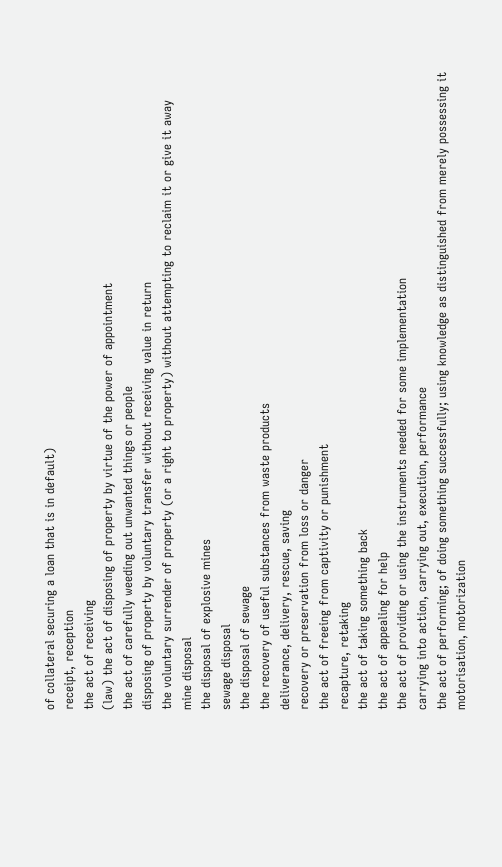of collateral securing a loan that is in default)
receipt, reception
the act of receiving
(law) the act of disposing of property by virtue of the power of appointment
the act of carefully weeding out unwanted things or people
disposing of property by voluntary transfer without receiving value in return
the voluntary surrender of property (or a right to property) without attempting to reclaim it or give it away
mine disposal
the disposal of explosive mines
sewage disposal
the disposal of sewage
the recovery of useful substances from waste products
deliverance, delivery, rescue, saving
recovery or preservation from loss or danger
the act of freeing from captivity or punishment
recapture, retaking
the act of taking something back
the act of appealing for help
the act of providing or using the instruments needed for some implementation
carrying into action, carrying out, execution, performance
the act of performing; of doing something successfully; using knowledge as distinguished from merely possessing it
motorisation, motorization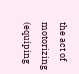the act of motorizing (equiping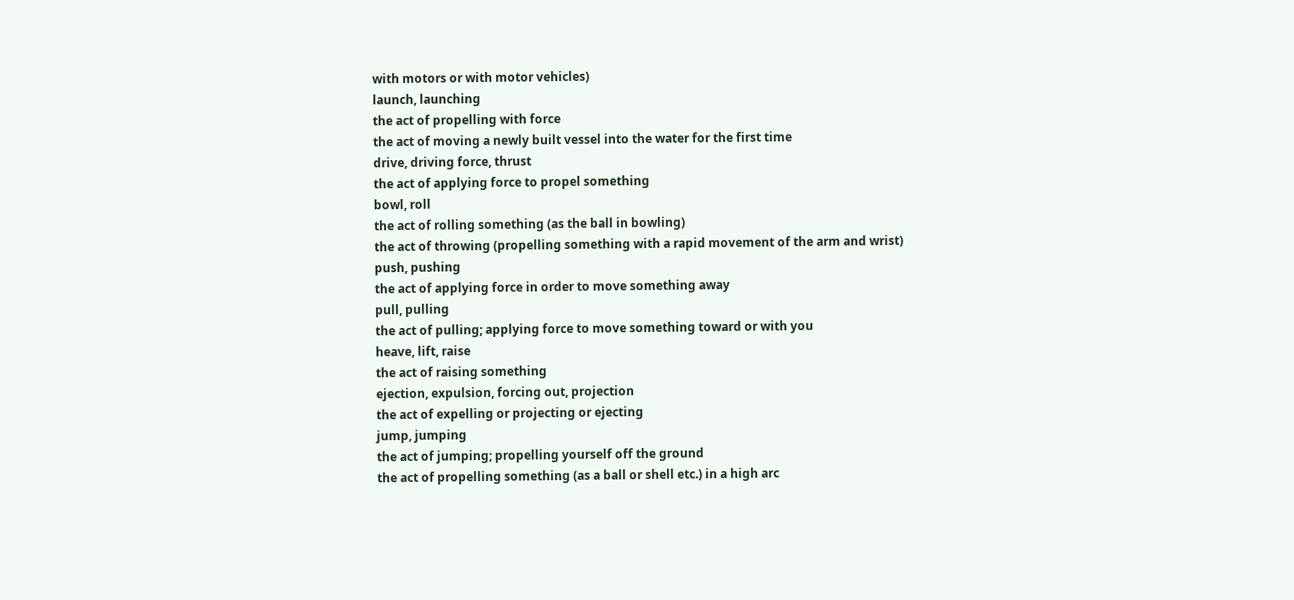with motors or with motor vehicles)
launch, launching
the act of propelling with force
the act of moving a newly built vessel into the water for the first time
drive, driving force, thrust
the act of applying force to propel something
bowl, roll
the act of rolling something (as the ball in bowling)
the act of throwing (propelling something with a rapid movement of the arm and wrist)
push, pushing
the act of applying force in order to move something away
pull, pulling
the act of pulling; applying force to move something toward or with you
heave, lift, raise
the act of raising something
ejection, expulsion, forcing out, projection
the act of expelling or projecting or ejecting
jump, jumping
the act of jumping; propelling yourself off the ground
the act of propelling something (as a ball or shell etc.) in a high arc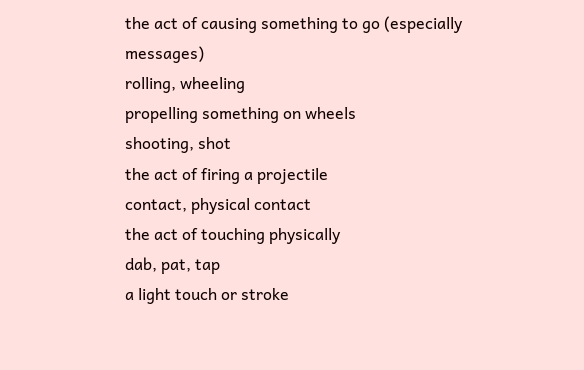the act of causing something to go (especially messages)
rolling, wheeling
propelling something on wheels
shooting, shot
the act of firing a projectile
contact, physical contact
the act of touching physically
dab, pat, tap
a light touch or stroke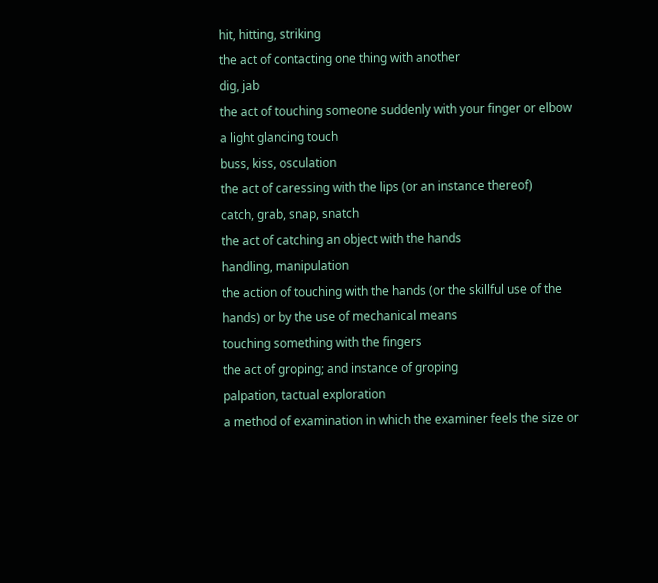hit, hitting, striking
the act of contacting one thing with another
dig, jab
the act of touching someone suddenly with your finger or elbow
a light glancing touch
buss, kiss, osculation
the act of caressing with the lips (or an instance thereof)
catch, grab, snap, snatch
the act of catching an object with the hands
handling, manipulation
the action of touching with the hands (or the skillful use of the hands) or by the use of mechanical means
touching something with the fingers
the act of groping; and instance of groping
palpation, tactual exploration
a method of examination in which the examiner feels the size or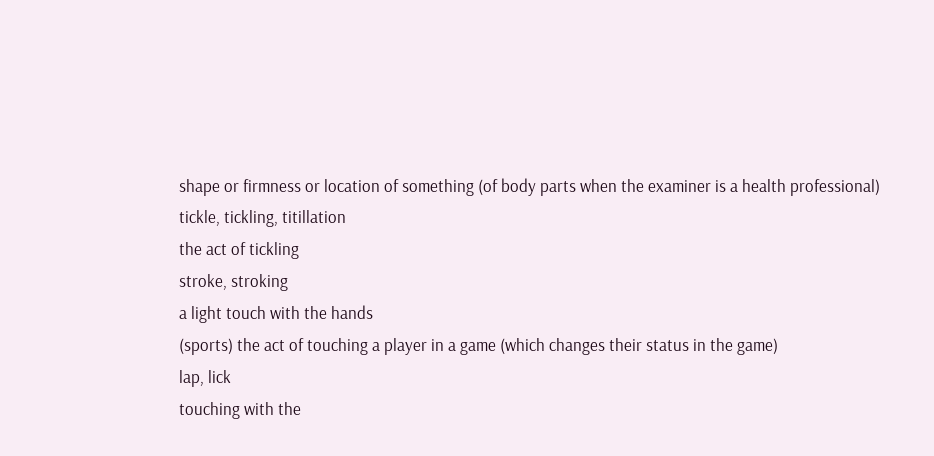shape or firmness or location of something (of body parts when the examiner is a health professional)
tickle, tickling, titillation
the act of tickling
stroke, stroking
a light touch with the hands
(sports) the act of touching a player in a game (which changes their status in the game)
lap, lick
touching with the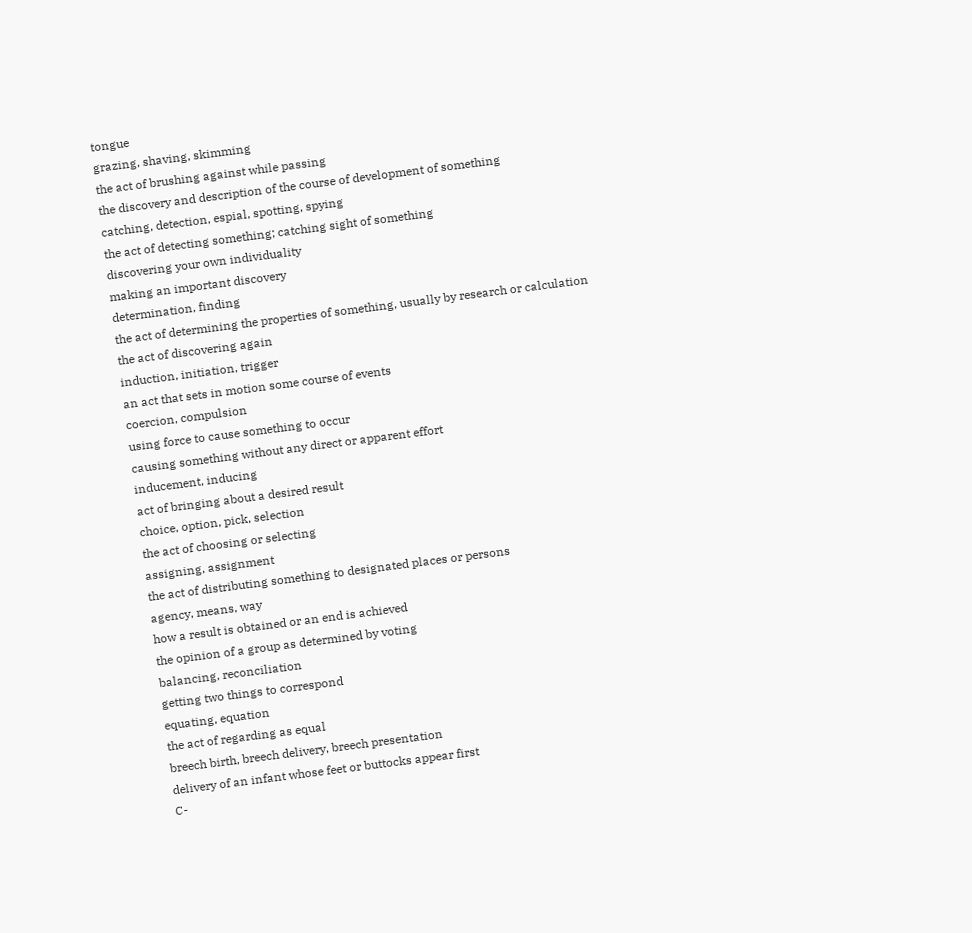tongue
grazing, shaving, skimming
the act of brushing against while passing
the discovery and description of the course of development of something
catching, detection, espial, spotting, spying
the act of detecting something; catching sight of something
discovering your own individuality
making an important discovery
determination, finding
the act of determining the properties of something, usually by research or calculation
the act of discovering again
induction, initiation, trigger
an act that sets in motion some course of events
coercion, compulsion
using force to cause something to occur
causing something without any direct or apparent effort
inducement, inducing
act of bringing about a desired result
choice, option, pick, selection
the act of choosing or selecting
assigning, assignment
the act of distributing something to designated places or persons
agency, means, way
how a result is obtained or an end is achieved
the opinion of a group as determined by voting
balancing, reconciliation
getting two things to correspond
equating, equation
the act of regarding as equal
breech birth, breech delivery, breech presentation
delivery of an infant whose feet or buttocks appear first
C-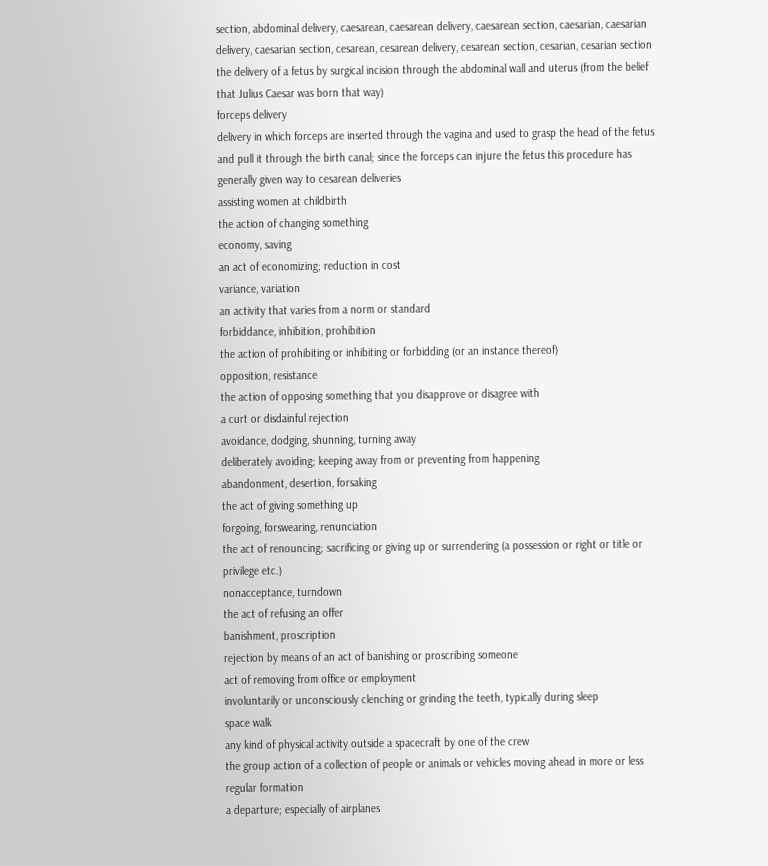section, abdominal delivery, caesarean, caesarean delivery, caesarean section, caesarian, caesarian delivery, caesarian section, cesarean, cesarean delivery, cesarean section, cesarian, cesarian section
the delivery of a fetus by surgical incision through the abdominal wall and uterus (from the belief that Julius Caesar was born that way)
forceps delivery
delivery in which forceps are inserted through the vagina and used to grasp the head of the fetus and pull it through the birth canal; since the forceps can injure the fetus this procedure has generally given way to cesarean deliveries
assisting women at childbirth
the action of changing something
economy, saving
an act of economizing; reduction in cost
variance, variation
an activity that varies from a norm or standard
forbiddance, inhibition, prohibition
the action of prohibiting or inhibiting or forbidding (or an instance thereof)
opposition, resistance
the action of opposing something that you disapprove or disagree with
a curt or disdainful rejection
avoidance, dodging, shunning, turning away
deliberately avoiding; keeping away from or preventing from happening
abandonment, desertion, forsaking
the act of giving something up
forgoing, forswearing, renunciation
the act of renouncing; sacrificing or giving up or surrendering (a possession or right or title or privilege etc.)
nonacceptance, turndown
the act of refusing an offer
banishment, proscription
rejection by means of an act of banishing or proscribing someone
act of removing from office or employment
involuntarily or unconsciously clenching or grinding the teeth, typically during sleep
space walk
any kind of physical activity outside a spacecraft by one of the crew
the group action of a collection of people or animals or vehicles moving ahead in more or less regular formation
a departure; especially of airplanes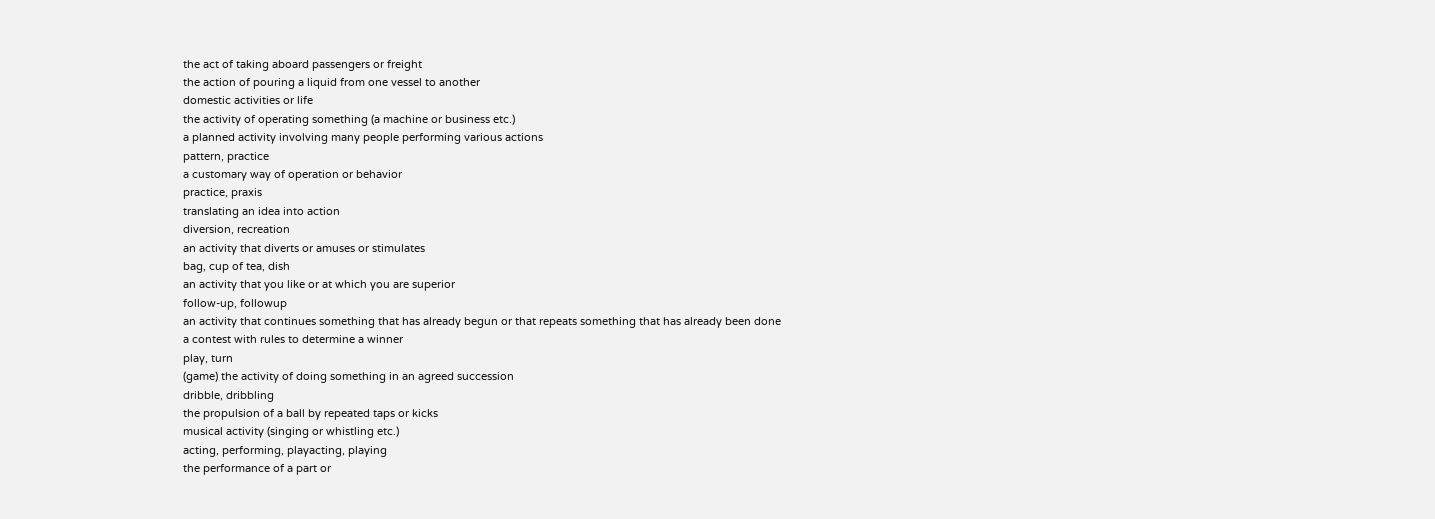the act of taking aboard passengers or freight
the action of pouring a liquid from one vessel to another
domestic activities or life
the activity of operating something (a machine or business etc.)
a planned activity involving many people performing various actions
pattern, practice
a customary way of operation or behavior
practice, praxis
translating an idea into action
diversion, recreation
an activity that diverts or amuses or stimulates
bag, cup of tea, dish
an activity that you like or at which you are superior
follow-up, followup
an activity that continues something that has already begun or that repeats something that has already been done
a contest with rules to determine a winner
play, turn
(game) the activity of doing something in an agreed succession
dribble, dribbling
the propulsion of a ball by repeated taps or kicks
musical activity (singing or whistling etc.)
acting, performing, playacting, playing
the performance of a part or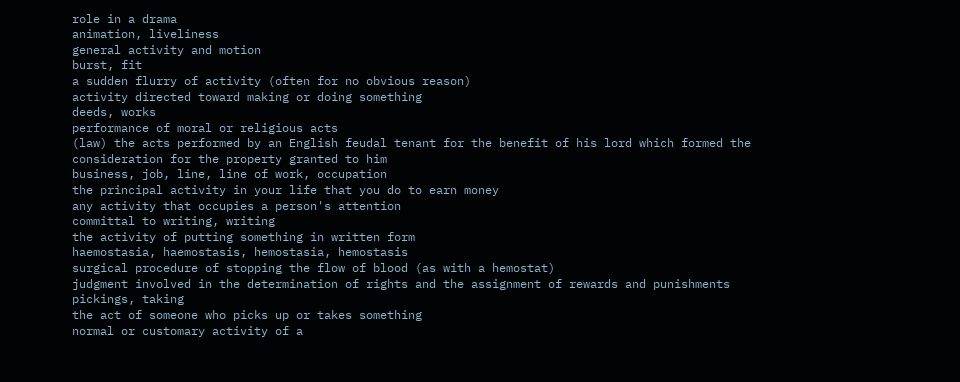role in a drama
animation, liveliness
general activity and motion
burst, fit
a sudden flurry of activity (often for no obvious reason)
activity directed toward making or doing something
deeds, works
performance of moral or religious acts
(law) the acts performed by an English feudal tenant for the benefit of his lord which formed the consideration for the property granted to him
business, job, line, line of work, occupation
the principal activity in your life that you do to earn money
any activity that occupies a person's attention
committal to writing, writing
the activity of putting something in written form
haemostasia, haemostasis, hemostasia, hemostasis
surgical procedure of stopping the flow of blood (as with a hemostat)
judgment involved in the determination of rights and the assignment of rewards and punishments
pickings, taking
the act of someone who picks up or takes something
normal or customary activity of a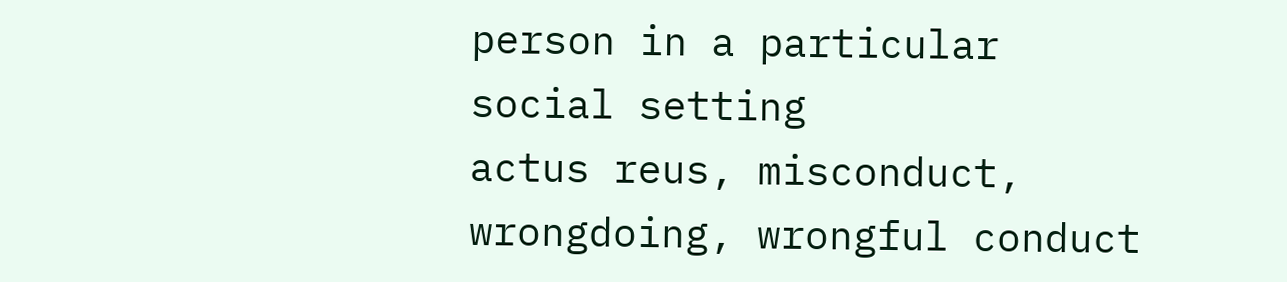person in a particular social setting
actus reus, misconduct, wrongdoing, wrongful conduct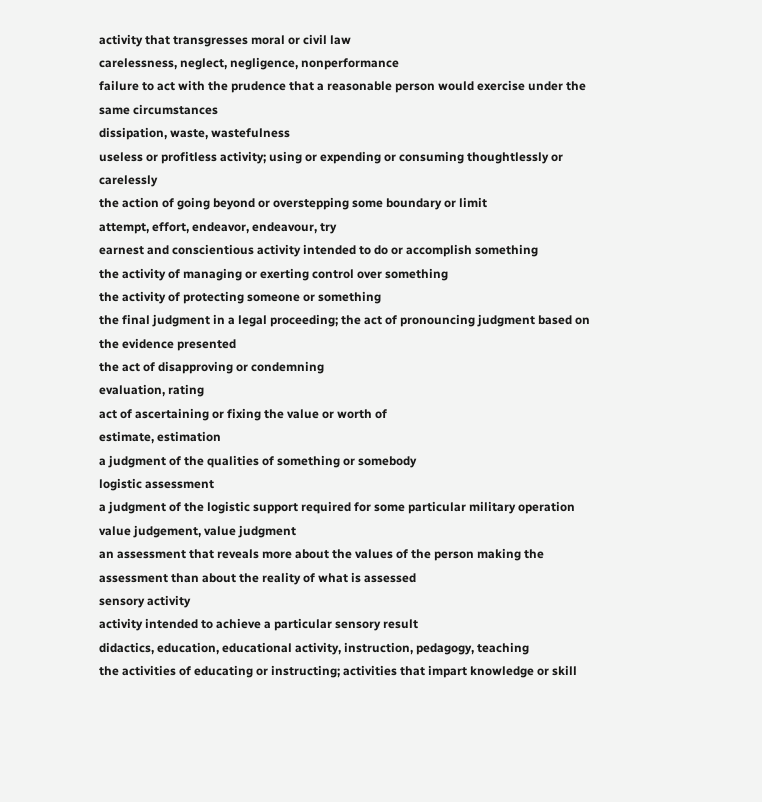activity that transgresses moral or civil law
carelessness, neglect, negligence, nonperformance
failure to act with the prudence that a reasonable person would exercise under the same circumstances
dissipation, waste, wastefulness
useless or profitless activity; using or expending or consuming thoughtlessly or carelessly
the action of going beyond or overstepping some boundary or limit
attempt, effort, endeavor, endeavour, try
earnest and conscientious activity intended to do or accomplish something
the activity of managing or exerting control over something
the activity of protecting someone or something
the final judgment in a legal proceeding; the act of pronouncing judgment based on the evidence presented
the act of disapproving or condemning
evaluation, rating
act of ascertaining or fixing the value or worth of
estimate, estimation
a judgment of the qualities of something or somebody
logistic assessment
a judgment of the logistic support required for some particular military operation
value judgement, value judgment
an assessment that reveals more about the values of the person making the assessment than about the reality of what is assessed
sensory activity
activity intended to achieve a particular sensory result
didactics, education, educational activity, instruction, pedagogy, teaching
the activities of educating or instructing; activities that impart knowledge or skill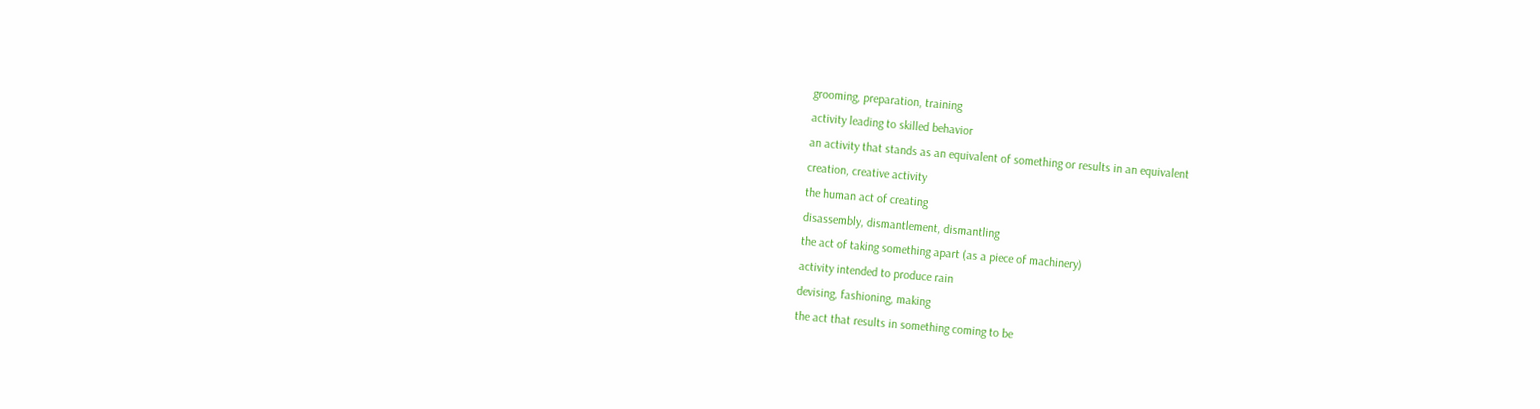grooming, preparation, training
activity leading to skilled behavior
an activity that stands as an equivalent of something or results in an equivalent
creation, creative activity
the human act of creating
disassembly, dismantlement, dismantling
the act of taking something apart (as a piece of machinery)
activity intended to produce rain
devising, fashioning, making
the act that results in something coming to be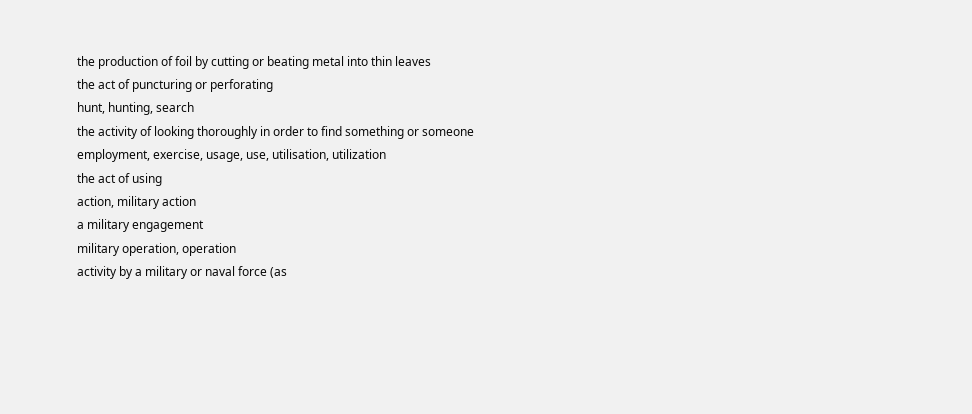the production of foil by cutting or beating metal into thin leaves
the act of puncturing or perforating
hunt, hunting, search
the activity of looking thoroughly in order to find something or someone
employment, exercise, usage, use, utilisation, utilization
the act of using
action, military action
a military engagement
military operation, operation
activity by a military or naval force (as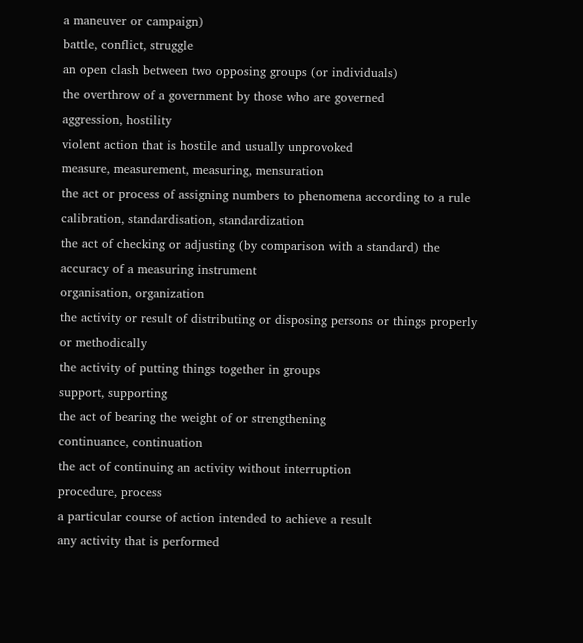a maneuver or campaign)
battle, conflict, struggle
an open clash between two opposing groups (or individuals)
the overthrow of a government by those who are governed
aggression, hostility
violent action that is hostile and usually unprovoked
measure, measurement, measuring, mensuration
the act or process of assigning numbers to phenomena according to a rule
calibration, standardisation, standardization
the act of checking or adjusting (by comparison with a standard) the accuracy of a measuring instrument
organisation, organization
the activity or result of distributing or disposing persons or things properly or methodically
the activity of putting things together in groups
support, supporting
the act of bearing the weight of or strengthening
continuance, continuation
the act of continuing an activity without interruption
procedure, process
a particular course of action intended to achieve a result
any activity that is performed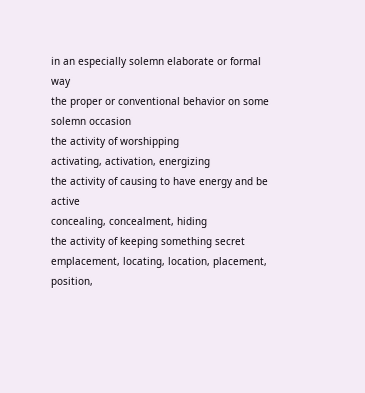in an especially solemn elaborate or formal way
the proper or conventional behavior on some solemn occasion
the activity of worshipping
activating, activation, energizing
the activity of causing to have energy and be active
concealing, concealment, hiding
the activity of keeping something secret
emplacement, locating, location, placement, position,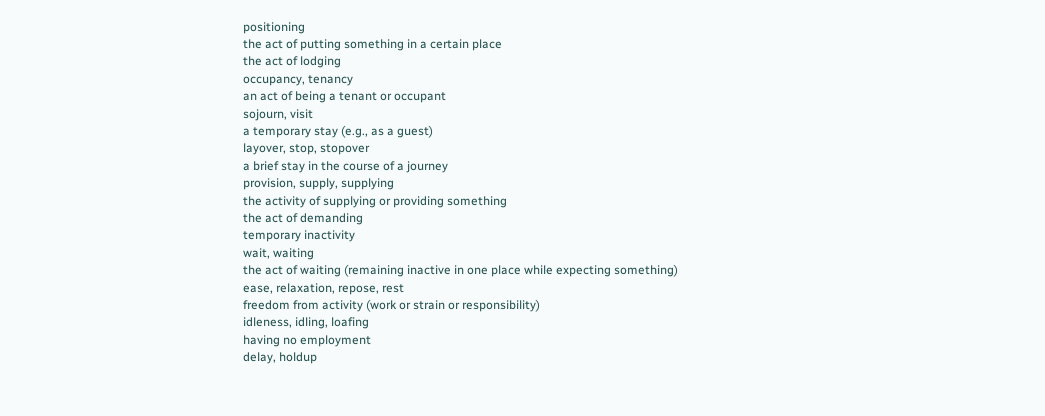positioning
the act of putting something in a certain place
the act of lodging
occupancy, tenancy
an act of being a tenant or occupant
sojourn, visit
a temporary stay (e.g., as a guest)
layover, stop, stopover
a brief stay in the course of a journey
provision, supply, supplying
the activity of supplying or providing something
the act of demanding
temporary inactivity
wait, waiting
the act of waiting (remaining inactive in one place while expecting something)
ease, relaxation, repose, rest
freedom from activity (work or strain or responsibility)
idleness, idling, loafing
having no employment
delay, holdup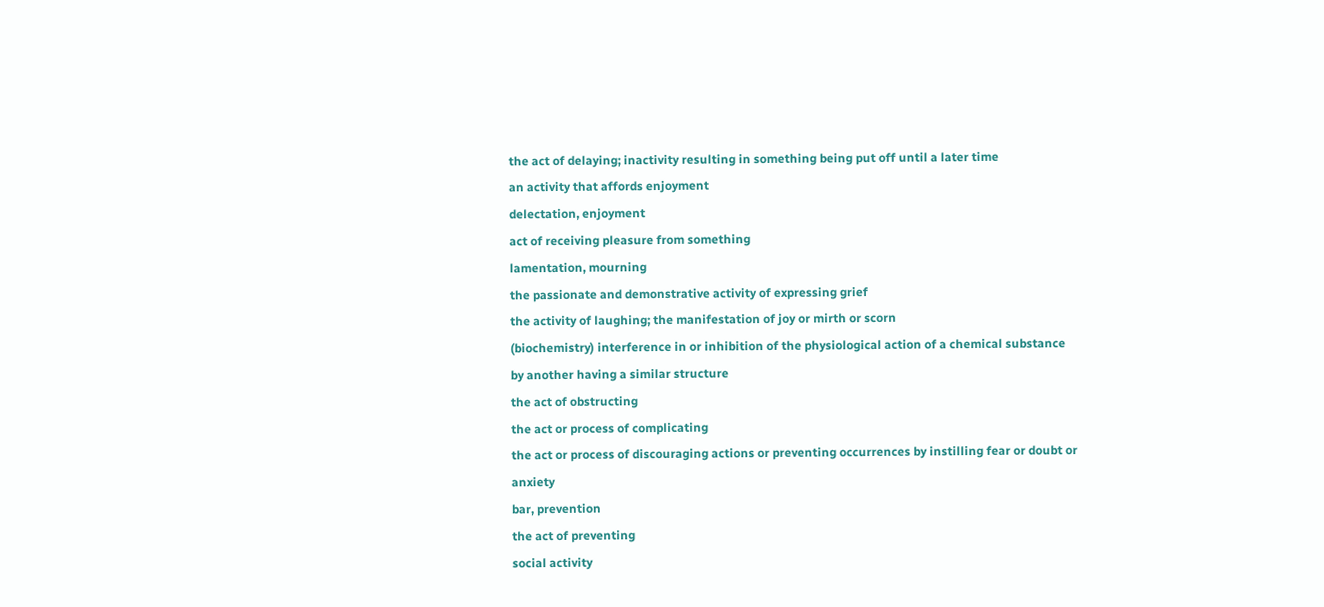the act of delaying; inactivity resulting in something being put off until a later time
an activity that affords enjoyment
delectation, enjoyment
act of receiving pleasure from something
lamentation, mourning
the passionate and demonstrative activity of expressing grief
the activity of laughing; the manifestation of joy or mirth or scorn
(biochemistry) interference in or inhibition of the physiological action of a chemical substance by another having a similar structure
the act of obstructing
the act or process of complicating
the act or process of discouraging actions or preventing occurrences by instilling fear or doubt or anxiety
bar, prevention
the act of preventing
social activity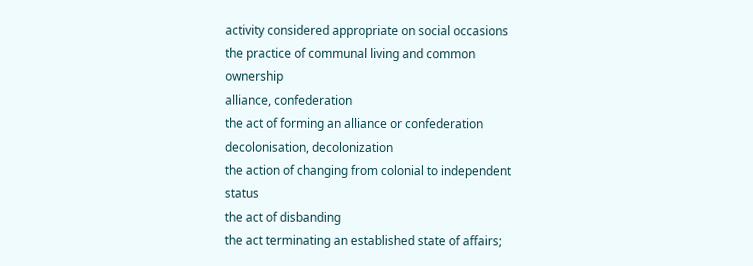activity considered appropriate on social occasions
the practice of communal living and common ownership
alliance, confederation
the act of forming an alliance or confederation
decolonisation, decolonization
the action of changing from colonial to independent status
the act of disbanding
the act terminating an established state of affairs;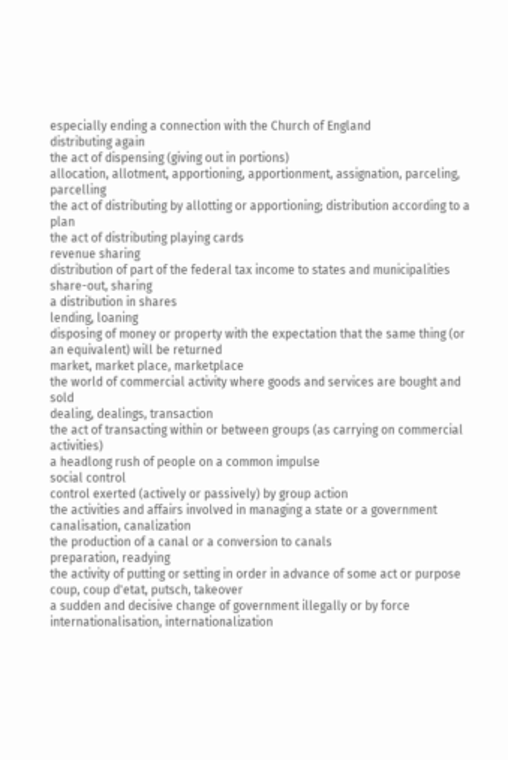especially ending a connection with the Church of England
distributing again
the act of dispensing (giving out in portions)
allocation, allotment, apportioning, apportionment, assignation, parceling, parcelling
the act of distributing by allotting or apportioning; distribution according to a plan
the act of distributing playing cards
revenue sharing
distribution of part of the federal tax income to states and municipalities
share-out, sharing
a distribution in shares
lending, loaning
disposing of money or property with the expectation that the same thing (or an equivalent) will be returned
market, market place, marketplace
the world of commercial activity where goods and services are bought and sold
dealing, dealings, transaction
the act of transacting within or between groups (as carrying on commercial activities)
a headlong rush of people on a common impulse
social control
control exerted (actively or passively) by group action
the activities and affairs involved in managing a state or a government
canalisation, canalization
the production of a canal or a conversion to canals
preparation, readying
the activity of putting or setting in order in advance of some act or purpose
coup, coup d'etat, putsch, takeover
a sudden and decisive change of government illegally or by force
internationalisation, internationalization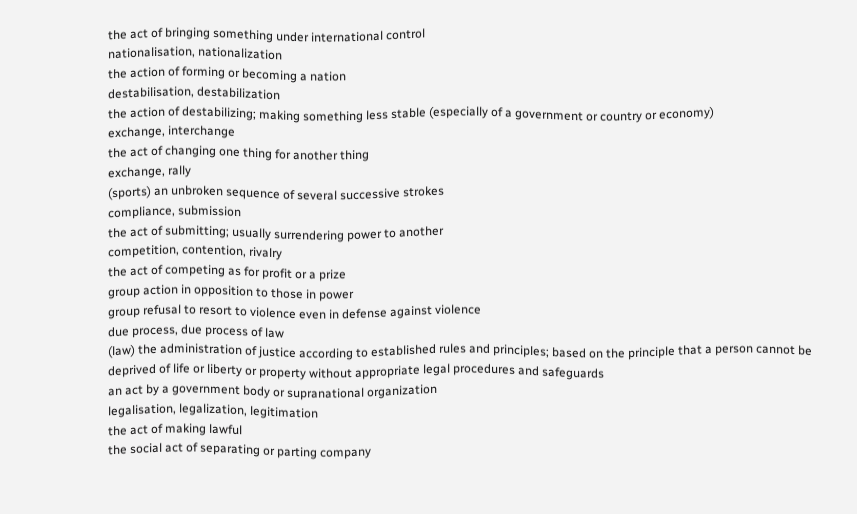the act of bringing something under international control
nationalisation, nationalization
the action of forming or becoming a nation
destabilisation, destabilization
the action of destabilizing; making something less stable (especially of a government or country or economy)
exchange, interchange
the act of changing one thing for another thing
exchange, rally
(sports) an unbroken sequence of several successive strokes
compliance, submission
the act of submitting; usually surrendering power to another
competition, contention, rivalry
the act of competing as for profit or a prize
group action in opposition to those in power
group refusal to resort to violence even in defense against violence
due process, due process of law
(law) the administration of justice according to established rules and principles; based on the principle that a person cannot be deprived of life or liberty or property without appropriate legal procedures and safeguards
an act by a government body or supranational organization
legalisation, legalization, legitimation
the act of making lawful
the social act of separating or parting company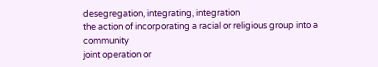desegregation, integrating, integration
the action of incorporating a racial or religious group into a community
joint operation or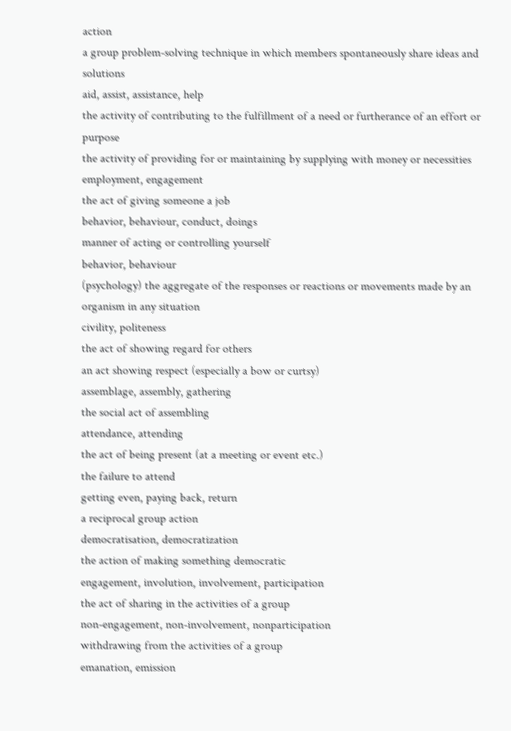action
a group problem-solving technique in which members spontaneously share ideas and solutions
aid, assist, assistance, help
the activity of contributing to the fulfillment of a need or furtherance of an effort or purpose
the activity of providing for or maintaining by supplying with money or necessities
employment, engagement
the act of giving someone a job
behavior, behaviour, conduct, doings
manner of acting or controlling yourself
behavior, behaviour
(psychology) the aggregate of the responses or reactions or movements made by an organism in any situation
civility, politeness
the act of showing regard for others
an act showing respect (especially a bow or curtsy)
assemblage, assembly, gathering
the social act of assembling
attendance, attending
the act of being present (at a meeting or event etc.)
the failure to attend
getting even, paying back, return
a reciprocal group action
democratisation, democratization
the action of making something democratic
engagement, involution, involvement, participation
the act of sharing in the activities of a group
non-engagement, non-involvement, nonparticipation
withdrawing from the activities of a group
emanation, emission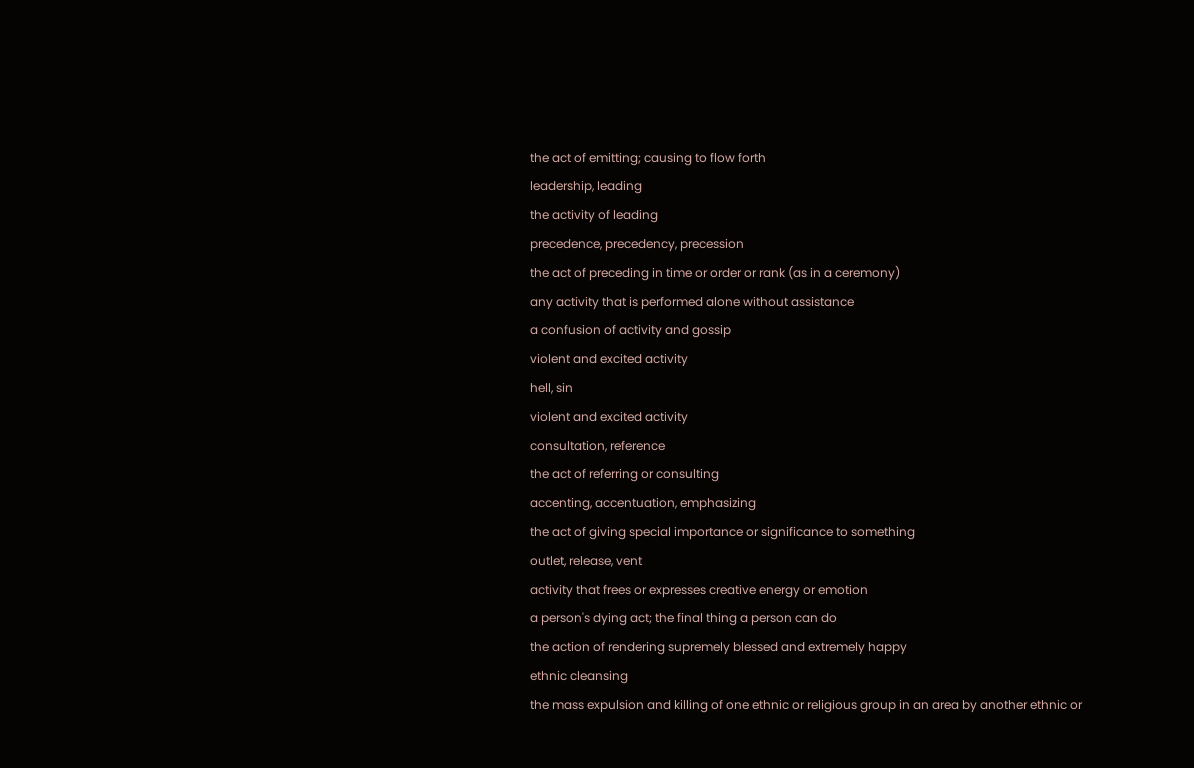the act of emitting; causing to flow forth
leadership, leading
the activity of leading
precedence, precedency, precession
the act of preceding in time or order or rank (as in a ceremony)
any activity that is performed alone without assistance
a confusion of activity and gossip
violent and excited activity
hell, sin
violent and excited activity
consultation, reference
the act of referring or consulting
accenting, accentuation, emphasizing
the act of giving special importance or significance to something
outlet, release, vent
activity that frees or expresses creative energy or emotion
a person's dying act; the final thing a person can do
the action of rendering supremely blessed and extremely happy
ethnic cleansing
the mass expulsion and killing of one ethnic or religious group in an area by another ethnic or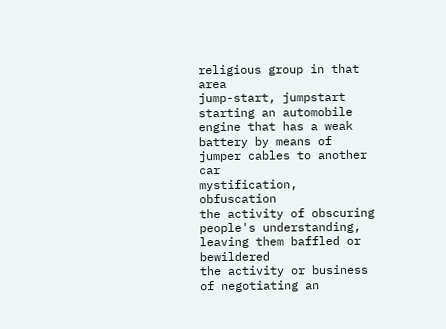religious group in that area
jump-start, jumpstart
starting an automobile engine that has a weak battery by means of jumper cables to another car
mystification, obfuscation
the activity of obscuring people's understanding, leaving them baffled or bewildered
the activity or business of negotiating an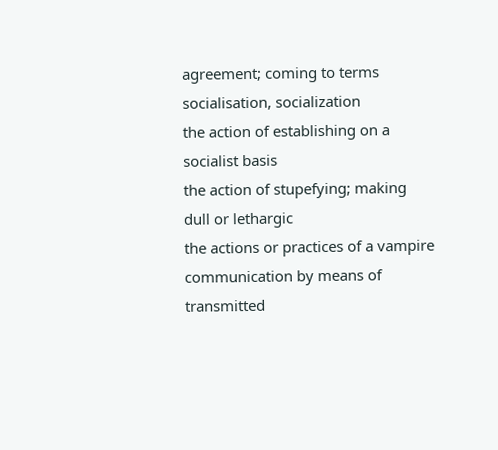agreement; coming to terms
socialisation, socialization
the action of establishing on a socialist basis
the action of stupefying; making dull or lethargic
the actions or practices of a vampire
communication by means of transmitted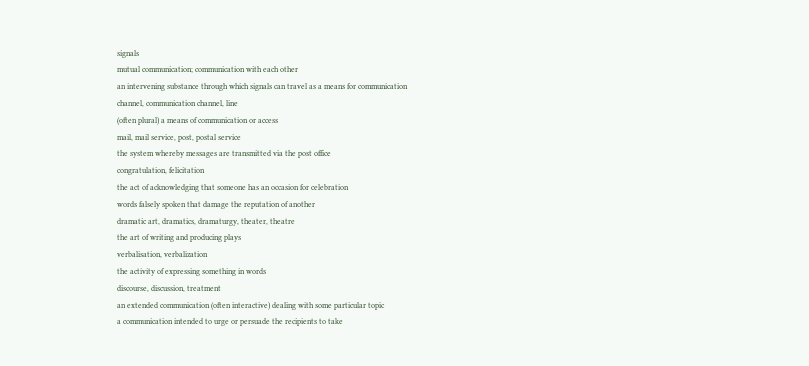signals
mutual communication; communication with each other
an intervening substance through which signals can travel as a means for communication
channel, communication channel, line
(often plural) a means of communication or access
mail, mail service, post, postal service
the system whereby messages are transmitted via the post office
congratulation, felicitation
the act of acknowledging that someone has an occasion for celebration
words falsely spoken that damage the reputation of another
dramatic art, dramatics, dramaturgy, theater, theatre
the art of writing and producing plays
verbalisation, verbalization
the activity of expressing something in words
discourse, discussion, treatment
an extended communication (often interactive) dealing with some particular topic
a communication intended to urge or persuade the recipients to take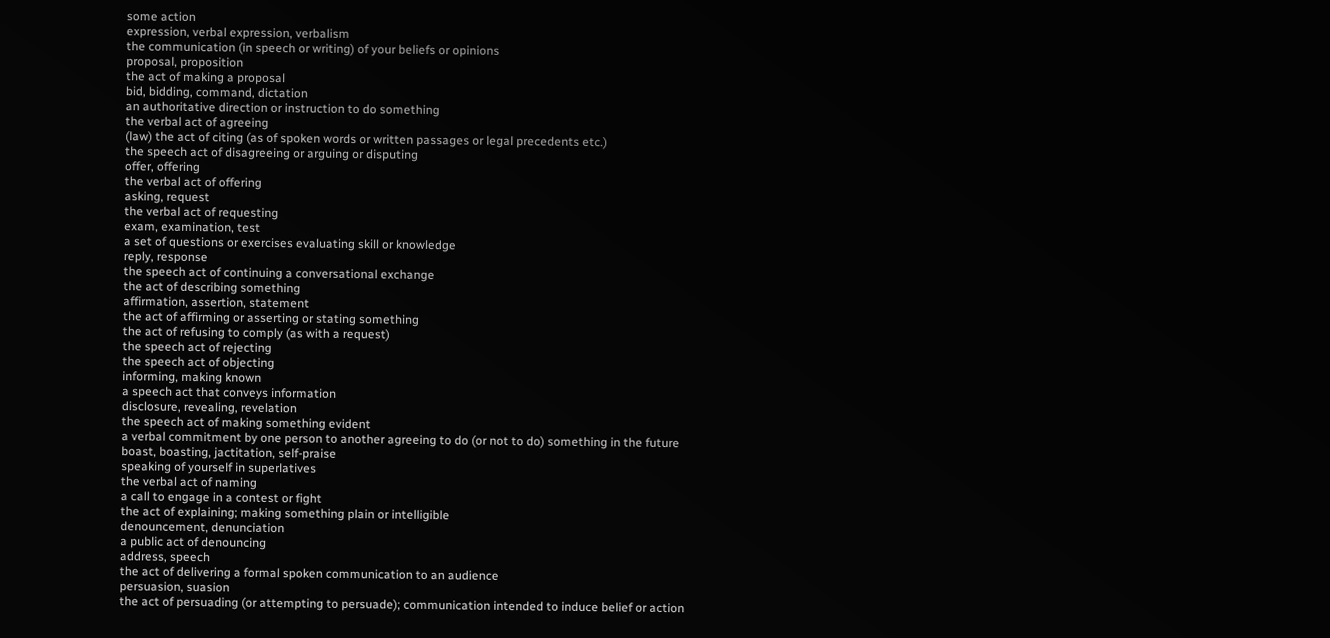some action
expression, verbal expression, verbalism
the communication (in speech or writing) of your beliefs or opinions
proposal, proposition
the act of making a proposal
bid, bidding, command, dictation
an authoritative direction or instruction to do something
the verbal act of agreeing
(law) the act of citing (as of spoken words or written passages or legal precedents etc.)
the speech act of disagreeing or arguing or disputing
offer, offering
the verbal act of offering
asking, request
the verbal act of requesting
exam, examination, test
a set of questions or exercises evaluating skill or knowledge
reply, response
the speech act of continuing a conversational exchange
the act of describing something
affirmation, assertion, statement
the act of affirming or asserting or stating something
the act of refusing to comply (as with a request)
the speech act of rejecting
the speech act of objecting
informing, making known
a speech act that conveys information
disclosure, revealing, revelation
the speech act of making something evident
a verbal commitment by one person to another agreeing to do (or not to do) something in the future
boast, boasting, jactitation, self-praise
speaking of yourself in superlatives
the verbal act of naming
a call to engage in a contest or fight
the act of explaining; making something plain or intelligible
denouncement, denunciation
a public act of denouncing
address, speech
the act of delivering a formal spoken communication to an audience
persuasion, suasion
the act of persuading (or attempting to persuade); communication intended to induce belief or action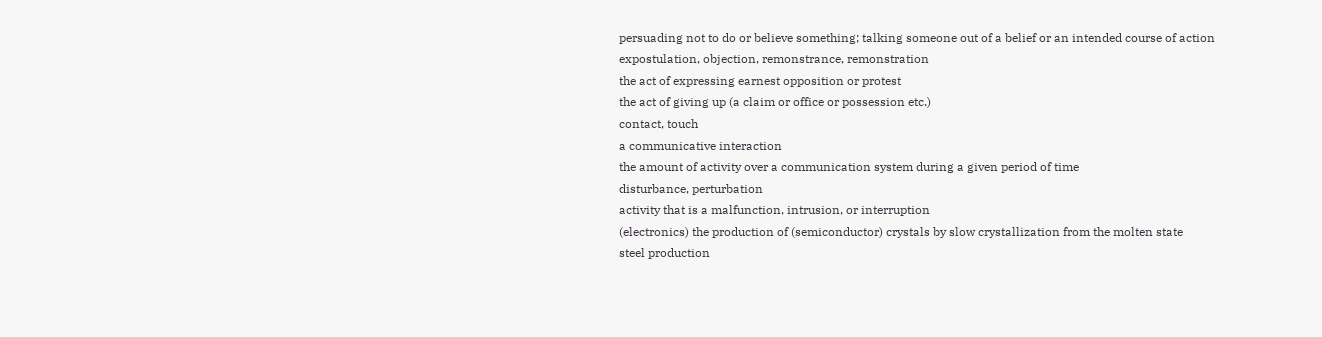persuading not to do or believe something; talking someone out of a belief or an intended course of action
expostulation, objection, remonstrance, remonstration
the act of expressing earnest opposition or protest
the act of giving up (a claim or office or possession etc.)
contact, touch
a communicative interaction
the amount of activity over a communication system during a given period of time
disturbance, perturbation
activity that is a malfunction, intrusion, or interruption
(electronics) the production of (semiconductor) crystals by slow crystallization from the molten state
steel production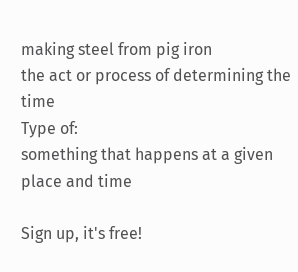making steel from pig iron
the act or process of determining the time
Type of:
something that happens at a given place and time

Sign up, it's free!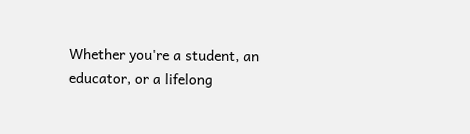Whether you're a student, an educator, or a lifelong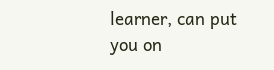learner, can put you on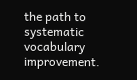the path to systematic vocabulary improvement.